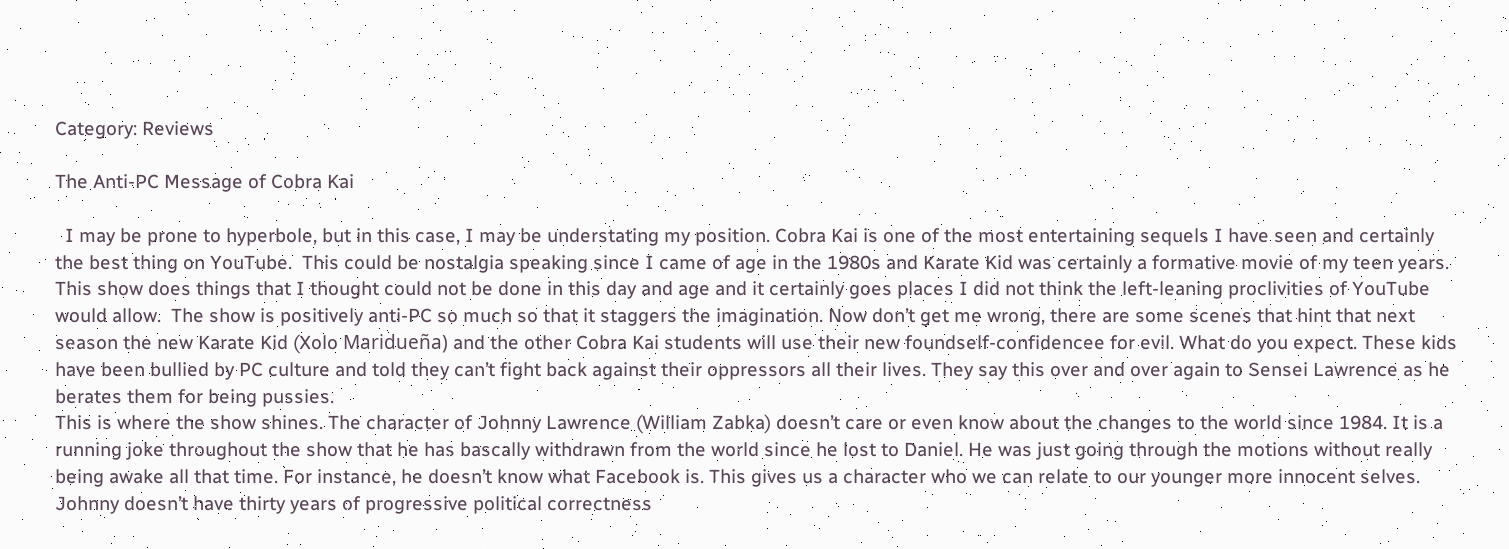Category: Reviews

The Anti-PC Message of Cobra Kai

  I may be prone to hyperbole, but in this case, I may be understating my position. Cobra Kai is one of the most entertaining sequels I have seen and certainly the best thing on YouTube.  This could be nostalgia speaking since I came of age in the 1980s and Karate Kid was certainly a formative movie of my teen years. This show does things that I thought could not be done in this day and age and it certainly goes places I did not think the left-leaning proclivities of YouTube would allow.  The show is positively anti-PC so much so that it staggers the imagination. Now don’t get me wrong, there are some scenes that hint that next season the new Karate Kid (Xolo Maridueña) and the other Cobra Kai students will use their new foundself-confidencee for evil. What do you expect. These kids have been bullied by PC culture and told they can’t fight back against their oppressors all their lives. They say this over and over again to Sensei Lawrence as he berates them for being pussies.
This is where the show shines. The character of Johnny Lawrence (William Zabka) doesn’t care or even know about the changes to the world since 1984. It is a running joke throughout the show that he has bascally withdrawn from the world since he lost to Daniel. He was just going through the motions without really being awake all that time. For instance, he doesn’t know what Facebook is. This gives us a character who we can relate to our younger more innocent selves. Johnny doesn’t have thirty years of progressive political correctness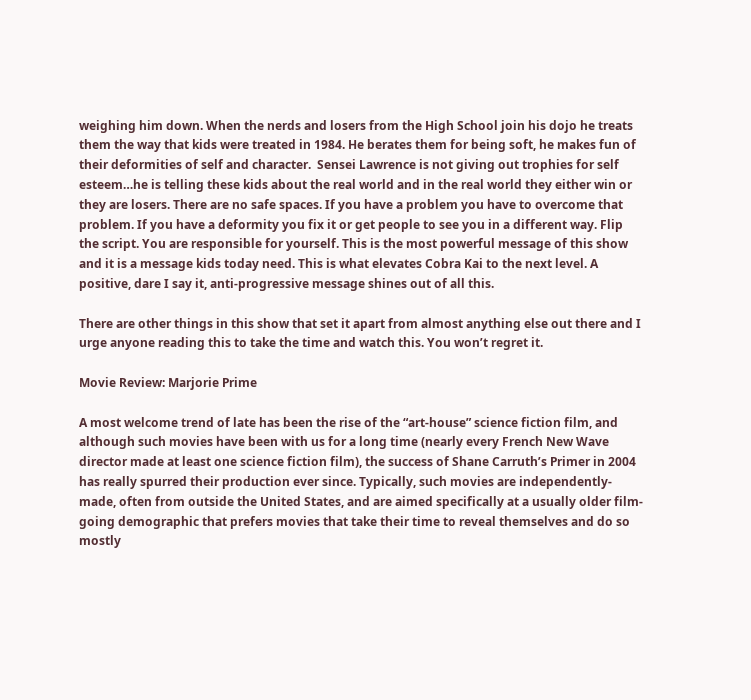weighing him down. When the nerds and losers from the High School join his dojo he treats them the way that kids were treated in 1984. He berates them for being soft, he makes fun of their deformities of self and character.  Sensei Lawrence is not giving out trophies for self esteem…he is telling these kids about the real world and in the real world they either win or they are losers. There are no safe spaces. If you have a problem you have to overcome that problem. If you have a deformity you fix it or get people to see you in a different way. Flip the script. You are responsible for yourself. This is the most powerful message of this show and it is a message kids today need. This is what elevates Cobra Kai to the next level. A positive, dare I say it, anti-progressive message shines out of all this.

There are other things in this show that set it apart from almost anything else out there and I urge anyone reading this to take the time and watch this. You won’t regret it.

Movie Review: Marjorie Prime

A most welcome trend of late has been the rise of the “art-house” science fiction film, and although such movies have been with us for a long time (nearly every French New Wave director made at least one science fiction film), the success of Shane Carruth’s Primer in 2004 has really spurred their production ever since. Typically, such movies are independently-made, often from outside the United States, and are aimed specifically at a usually older film-going demographic that prefers movies that take their time to reveal themselves and do so mostly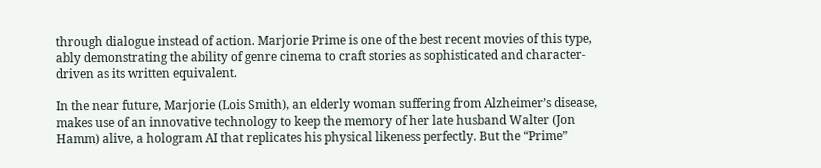through dialogue instead of action. Marjorie Prime is one of the best recent movies of this type, ably demonstrating the ability of genre cinema to craft stories as sophisticated and character-driven as its written equivalent.

In the near future, Marjorie (Lois Smith), an elderly woman suffering from Alzheimer’s disease, makes use of an innovative technology to keep the memory of her late husband Walter (Jon Hamm) alive, a hologram AI that replicates his physical likeness perfectly. But the “Prime”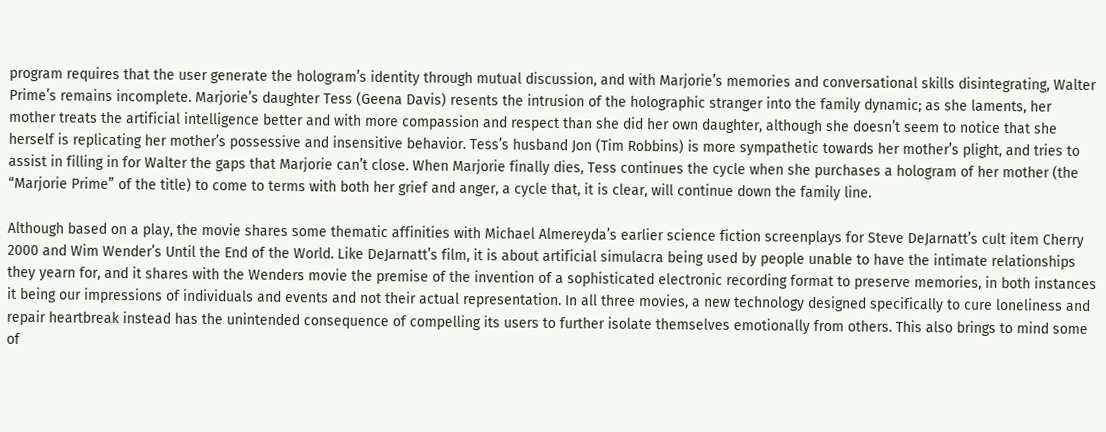program requires that the user generate the hologram’s identity through mutual discussion, and with Marjorie’s memories and conversational skills disintegrating, Walter Prime’s remains incomplete. Marjorie’s daughter Tess (Geena Davis) resents the intrusion of the holographic stranger into the family dynamic; as she laments, her mother treats the artificial intelligence better and with more compassion and respect than she did her own daughter, although she doesn’t seem to notice that she herself is replicating her mother’s possessive and insensitive behavior. Tess’s husband Jon (Tim Robbins) is more sympathetic towards her mother’s plight, and tries to assist in filling in for Walter the gaps that Marjorie can’t close. When Marjorie finally dies, Tess continues the cycle when she purchases a hologram of her mother (the “Marjorie Prime” of the title) to come to terms with both her grief and anger, a cycle that, it is clear, will continue down the family line.

Although based on a play, the movie shares some thematic affinities with Michael Almereyda’s earlier science fiction screenplays for Steve DeJarnatt’s cult item Cherry 2000 and Wim Wender’s Until the End of the World. Like DeJarnatt’s film, it is about artificial simulacra being used by people unable to have the intimate relationships they yearn for, and it shares with the Wenders movie the premise of the invention of a sophisticated electronic recording format to preserve memories, in both instances it being our impressions of individuals and events and not their actual representation. In all three movies, a new technology designed specifically to cure loneliness and repair heartbreak instead has the unintended consequence of compelling its users to further isolate themselves emotionally from others. This also brings to mind some of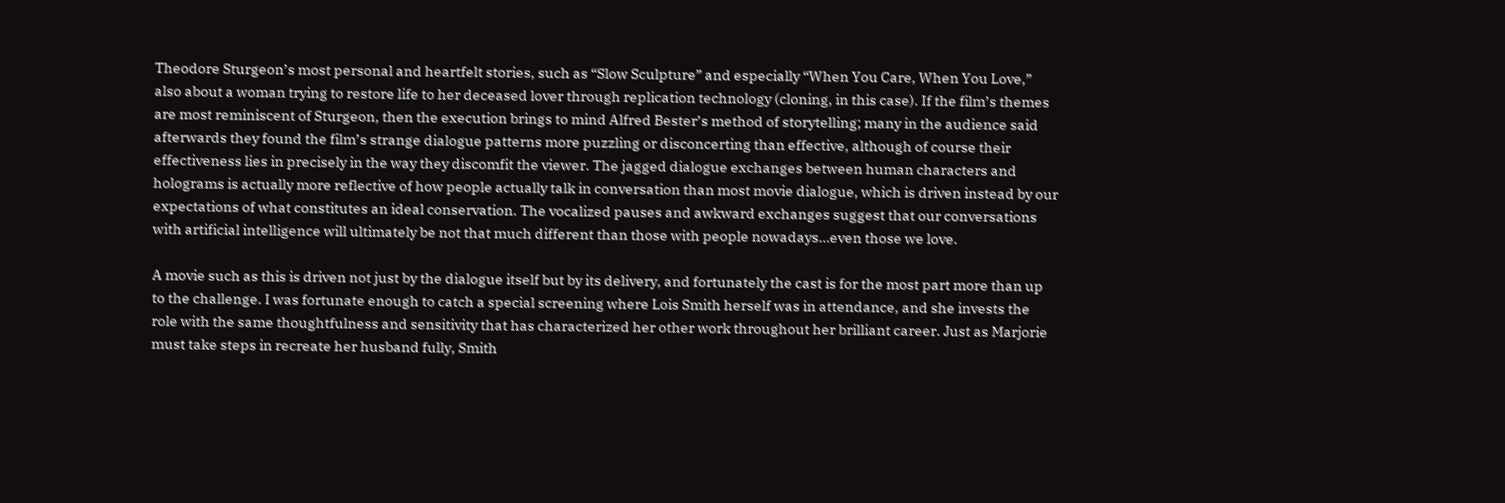Theodore Sturgeon’s most personal and heartfelt stories, such as “Slow Sculpture” and especially “When You Care, When You Love,” also about a woman trying to restore life to her deceased lover through replication technology (cloning, in this case). If the film’s themes are most reminiscent of Sturgeon, then the execution brings to mind Alfred Bester’s method of storytelling; many in the audience said afterwards they found the film’s strange dialogue patterns more puzzling or disconcerting than effective, although of course their effectiveness lies in precisely in the way they discomfit the viewer. The jagged dialogue exchanges between human characters and holograms is actually more reflective of how people actually talk in conversation than most movie dialogue, which is driven instead by our expectations of what constitutes an ideal conservation. The vocalized pauses and awkward exchanges suggest that our conversations with artificial intelligence will ultimately be not that much different than those with people nowadays…even those we love.

A movie such as this is driven not just by the dialogue itself but by its delivery, and fortunately the cast is for the most part more than up to the challenge. I was fortunate enough to catch a special screening where Lois Smith herself was in attendance, and she invests the role with the same thoughtfulness and sensitivity that has characterized her other work throughout her brilliant career. Just as Marjorie must take steps in recreate her husband fully, Smith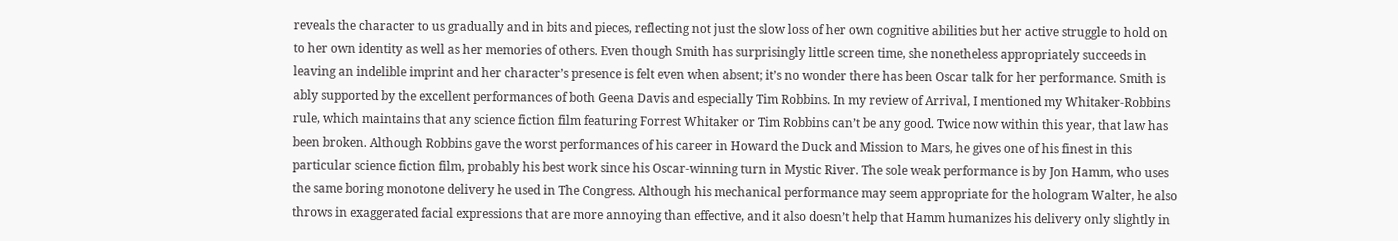reveals the character to us gradually and in bits and pieces, reflecting not just the slow loss of her own cognitive abilities but her active struggle to hold on to her own identity as well as her memories of others. Even though Smith has surprisingly little screen time, she nonetheless appropriately succeeds in leaving an indelible imprint and her character’s presence is felt even when absent; it’s no wonder there has been Oscar talk for her performance. Smith is ably supported by the excellent performances of both Geena Davis and especially Tim Robbins. In my review of Arrival, I mentioned my Whitaker-Robbins rule, which maintains that any science fiction film featuring Forrest Whitaker or Tim Robbins can’t be any good. Twice now within this year, that law has been broken. Although Robbins gave the worst performances of his career in Howard the Duck and Mission to Mars, he gives one of his finest in this particular science fiction film, probably his best work since his Oscar-winning turn in Mystic River. The sole weak performance is by Jon Hamm, who uses the same boring monotone delivery he used in The Congress. Although his mechanical performance may seem appropriate for the hologram Walter, he also throws in exaggerated facial expressions that are more annoying than effective, and it also doesn’t help that Hamm humanizes his delivery only slightly in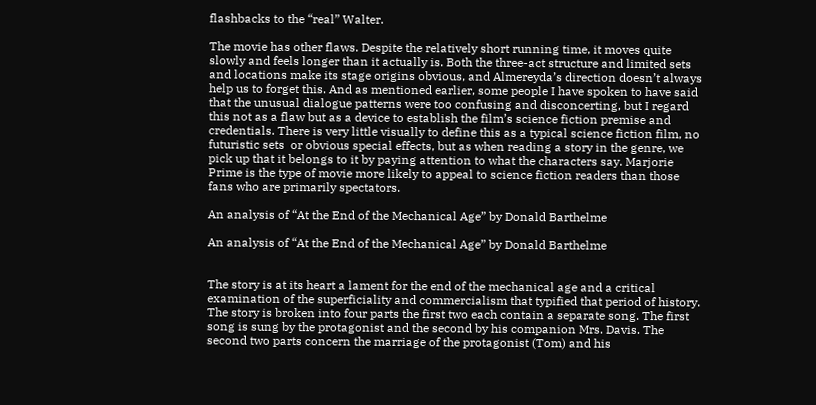flashbacks to the “real” Walter.

The movie has other flaws. Despite the relatively short running time, it moves quite slowly and feels longer than it actually is. Both the three-act structure and limited sets and locations make its stage origins obvious, and Almereyda’s direction doesn’t always help us to forget this. And as mentioned earlier, some people I have spoken to have said that the unusual dialogue patterns were too confusing and disconcerting, but I regard this not as a flaw but as a device to establish the film’s science fiction premise and credentials. There is very little visually to define this as a typical science fiction film, no futuristic sets  or obvious special effects, but as when reading a story in the genre, we pick up that it belongs to it by paying attention to what the characters say. Marjorie Prime is the type of movie more likely to appeal to science fiction readers than those fans who are primarily spectators.

An analysis of “At the End of the Mechanical Age” by Donald Barthelme

An analysis of “At the End of the Mechanical Age” by Donald Barthelme


The story is at its heart a lament for the end of the mechanical age and a critical examination of the superficiality and commercialism that typified that period of history. The story is broken into four parts the first two each contain a separate song. The first song is sung by the protagonist and the second by his companion Mrs. Davis. The second two parts concern the marriage of the protagonist (Tom) and his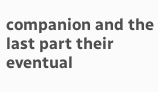companion and the last part their eventual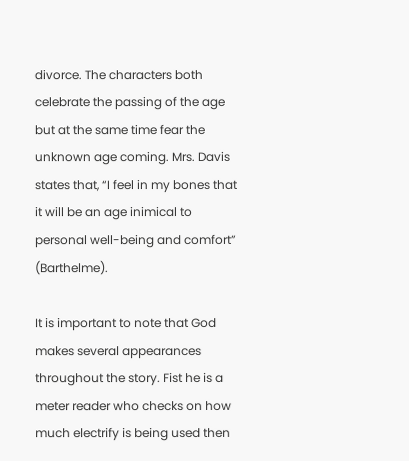divorce. The characters both celebrate the passing of the age but at the same time fear the unknown age coming. Mrs. Davis states that, “I feel in my bones that it will be an age inimical to personal well-being and comfort” (Barthelme).

It is important to note that God makes several appearances throughout the story. Fist he is a meter reader who checks on how much electrify is being used then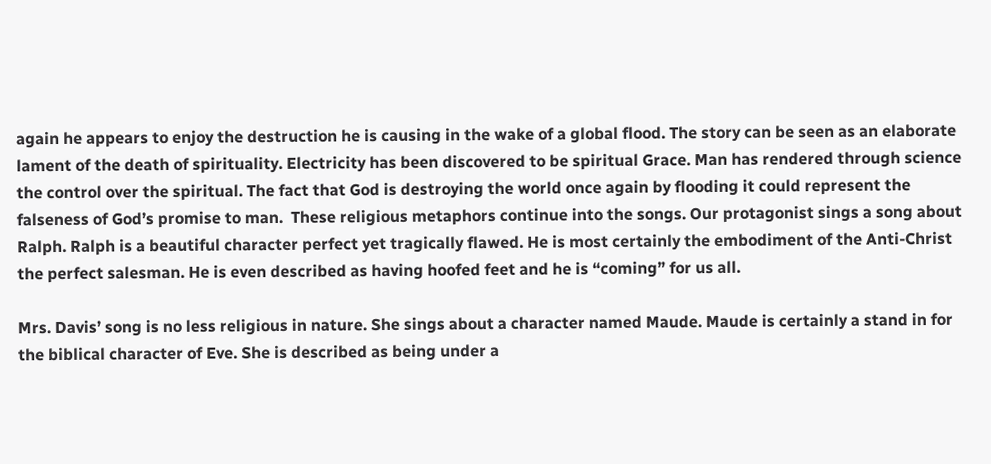again he appears to enjoy the destruction he is causing in the wake of a global flood. The story can be seen as an elaborate lament of the death of spirituality. Electricity has been discovered to be spiritual Grace. Man has rendered through science the control over the spiritual. The fact that God is destroying the world once again by flooding it could represent the falseness of God’s promise to man.  These religious metaphors continue into the songs. Our protagonist sings a song about Ralph. Ralph is a beautiful character perfect yet tragically flawed. He is most certainly the embodiment of the Anti-Christ the perfect salesman. He is even described as having hoofed feet and he is “coming” for us all.

Mrs. Davis’ song is no less religious in nature. She sings about a character named Maude. Maude is certainly a stand in for the biblical character of Eve. She is described as being under a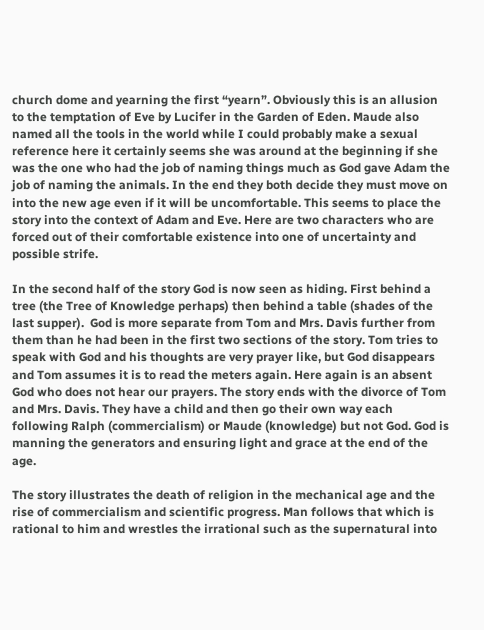church dome and yearning the first “yearn”. Obviously this is an allusion to the temptation of Eve by Lucifer in the Garden of Eden. Maude also named all the tools in the world while I could probably make a sexual reference here it certainly seems she was around at the beginning if she was the one who had the job of naming things much as God gave Adam the job of naming the animals. In the end they both decide they must move on into the new age even if it will be uncomfortable. This seems to place the story into the context of Adam and Eve. Here are two characters who are forced out of their comfortable existence into one of uncertainty and possible strife.

In the second half of the story God is now seen as hiding. First behind a tree (the Tree of Knowledge perhaps) then behind a table (shades of the last supper).  God is more separate from Tom and Mrs. Davis further from them than he had been in the first two sections of the story. Tom tries to speak with God and his thoughts are very prayer like, but God disappears and Tom assumes it is to read the meters again. Here again is an absent God who does not hear our prayers. The story ends with the divorce of Tom and Mrs. Davis. They have a child and then go their own way each following Ralph (commercialism) or Maude (knowledge) but not God. God is manning the generators and ensuring light and grace at the end of the age.

The story illustrates the death of religion in the mechanical age and the rise of commercialism and scientific progress. Man follows that which is rational to him and wrestles the irrational such as the supernatural into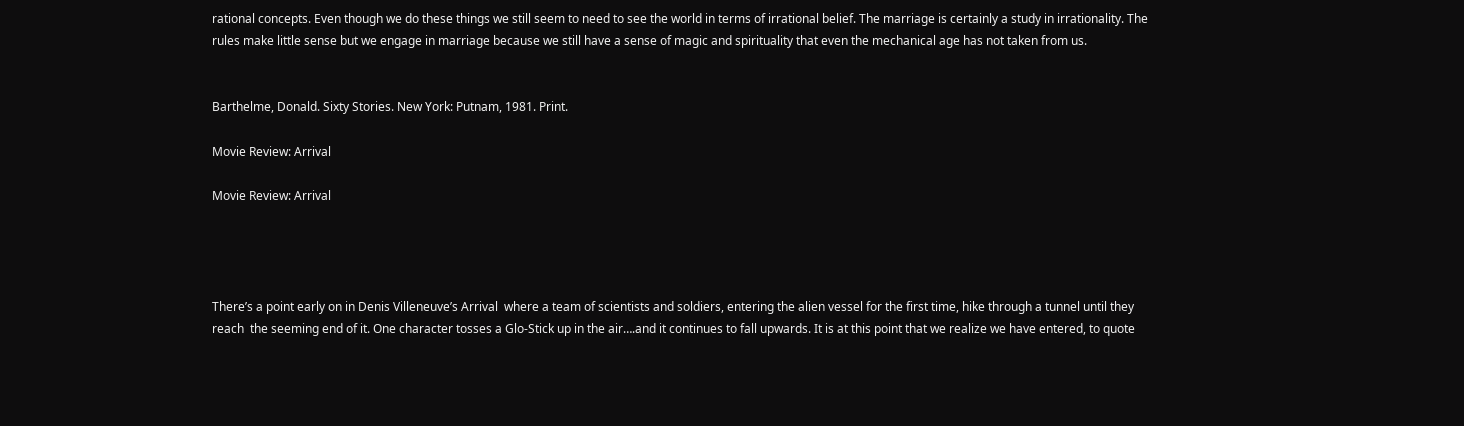rational concepts. Even though we do these things we still seem to need to see the world in terms of irrational belief. The marriage is certainly a study in irrationality. The rules make little sense but we engage in marriage because we still have a sense of magic and spirituality that even the mechanical age has not taken from us.


Barthelme, Donald. Sixty Stories. New York: Putnam, 1981. Print.

Movie Review: Arrival

Movie Review: Arrival




There’s a point early on in Denis Villeneuve’s Arrival  where a team of scientists and soldiers, entering the alien vessel for the first time, hike through a tunnel until they reach  the seeming end of it. One character tosses a Glo-Stick up in the air….and it continues to fall upwards. It is at this point that we realize we have entered, to quote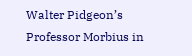Walter Pidgeon’s Professor Morbius in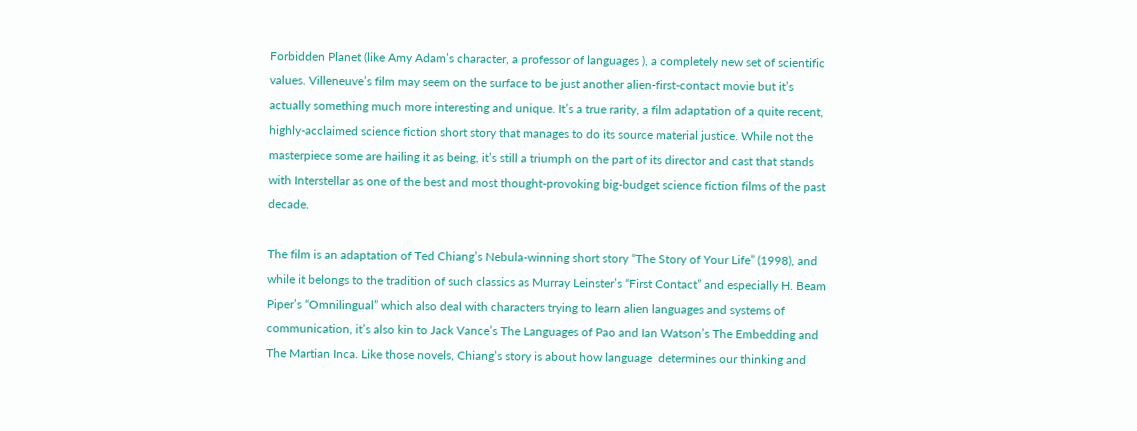Forbidden Planet (like Amy Adam’s character, a professor of languages ), a completely new set of scientific values. Villeneuve’s film may seem on the surface to be just another alien-first-contact movie but it’s actually something much more interesting and unique. It’s a true rarity, a film adaptation of a quite recent, highly-acclaimed science fiction short story that manages to do its source material justice. While not the masterpiece some are hailing it as being, it’s still a triumph on the part of its director and cast that stands with Interstellar as one of the best and most thought-provoking big-budget science fiction films of the past decade.

The film is an adaptation of Ted Chiang’s Nebula-winning short story “The Story of Your Life” (1998), and while it belongs to the tradition of such classics as Murray Leinster’s “First Contact” and especially H. Beam Piper’s “Omnilingual” which also deal with characters trying to learn alien languages and systems of communication, it’s also kin to Jack Vance’s The Languages of Pao and Ian Watson’s The Embedding and The Martian Inca. Like those novels, Chiang’s story is about how language  determines our thinking and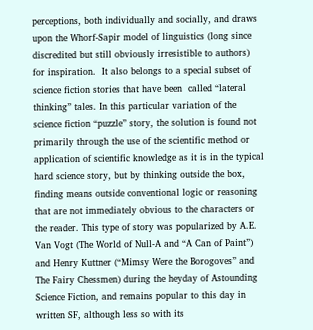perceptions, both individually and socially, and draws upon the Whorf-Sapir model of linguistics (long since discredited but still obviously irresistible to authors) for inspiration.  It also belongs to a special subset of science fiction stories that have been  called “lateral thinking” tales. In this particular variation of the science fiction “puzzle” story, the solution is found not primarily through the use of the scientific method or application of scientific knowledge as it is in the typical hard science story, but by thinking outside the box, finding means outside conventional logic or reasoning that are not immediately obvious to the characters or the reader. This type of story was popularized by A.E. Van Vogt (The World of Null-A and “A Can of Paint”)  and Henry Kuttner (“Mimsy Were the Borogoves” and The Fairy Chessmen) during the heyday of Astounding Science Fiction, and remains popular to this day in written SF, although less so with its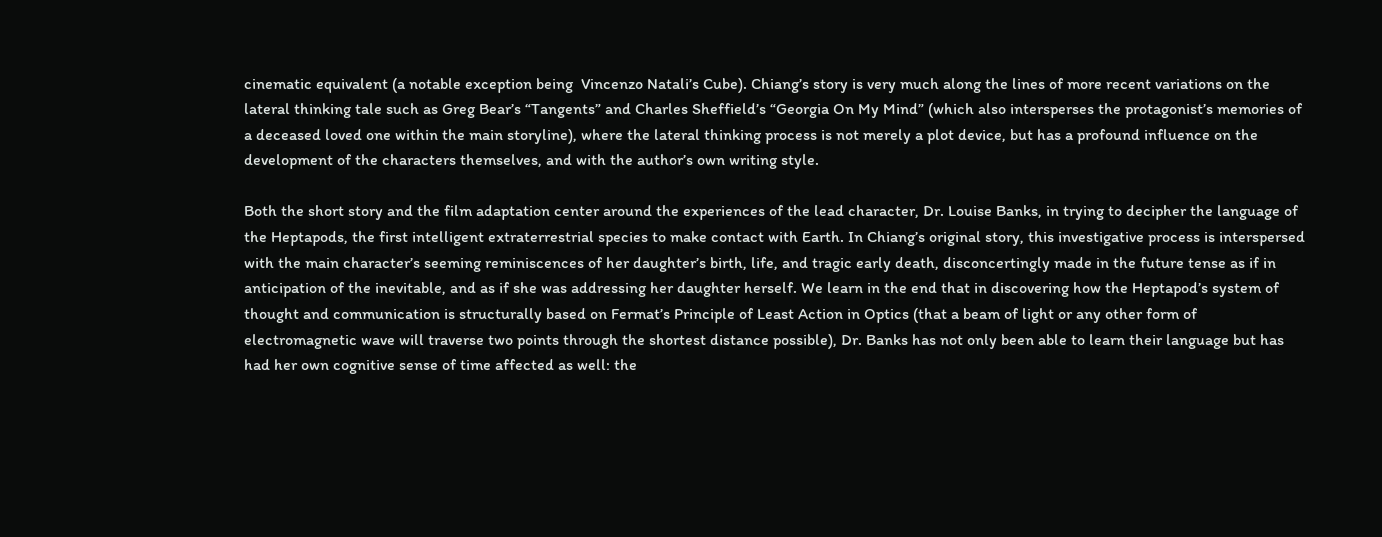cinematic equivalent (a notable exception being  Vincenzo Natali’s Cube). Chiang’s story is very much along the lines of more recent variations on the lateral thinking tale such as Greg Bear’s “Tangents” and Charles Sheffield’s “Georgia On My Mind” (which also intersperses the protagonist’s memories of a deceased loved one within the main storyline), where the lateral thinking process is not merely a plot device, but has a profound influence on the development of the characters themselves, and with the author’s own writing style.

Both the short story and the film adaptation center around the experiences of the lead character, Dr. Louise Banks, in trying to decipher the language of the Heptapods, the first intelligent extraterrestrial species to make contact with Earth. In Chiang’s original story, this investigative process is interspersed with the main character’s seeming reminiscences of her daughter’s birth, life, and tragic early death, disconcertingly made in the future tense as if in anticipation of the inevitable, and as if she was addressing her daughter herself. We learn in the end that in discovering how the Heptapod’s system of thought and communication is structurally based on Fermat’s Principle of Least Action in Optics (that a beam of light or any other form of electromagnetic wave will traverse two points through the shortest distance possible), Dr. Banks has not only been able to learn their language but has had her own cognitive sense of time affected as well: the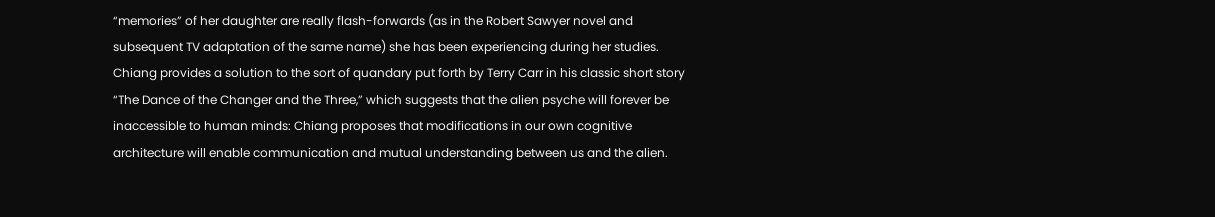“memories” of her daughter are really flash-forwards (as in the Robert Sawyer novel and subsequent TV adaptation of the same name) she has been experiencing during her studies. Chiang provides a solution to the sort of quandary put forth by Terry Carr in his classic short story “The Dance of the Changer and the Three,” which suggests that the alien psyche will forever be inaccessible to human minds: Chiang proposes that modifications in our own cognitive architecture will enable communication and mutual understanding between us and the alien.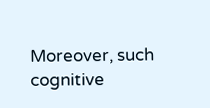Moreover, such cognitive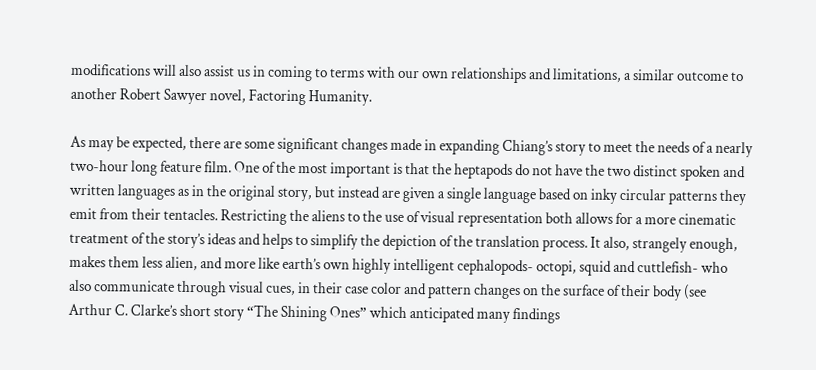modifications will also assist us in coming to terms with our own relationships and limitations, a similar outcome to another Robert Sawyer novel, Factoring Humanity.

As may be expected, there are some significant changes made in expanding Chiang’s story to meet the needs of a nearly two-hour long feature film. One of the most important is that the heptapods do not have the two distinct spoken and written languages as in the original story, but instead are given a single language based on inky circular patterns they emit from their tentacles. Restricting the aliens to the use of visual representation both allows for a more cinematic treatment of the story’s ideas and helps to simplify the depiction of the translation process. It also, strangely enough, makes them less alien, and more like earth’s own highly intelligent cephalopods- octopi, squid and cuttlefish- who also communicate through visual cues, in their case color and pattern changes on the surface of their body (see Arthur C. Clarke’s short story “The Shining Ones” which anticipated many findings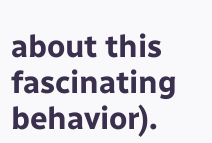about this fascinating behavior).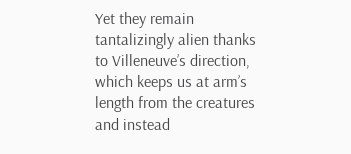Yet they remain tantalizingly alien thanks to Villeneuve’s direction, which keeps us at arm’s length from the creatures and instead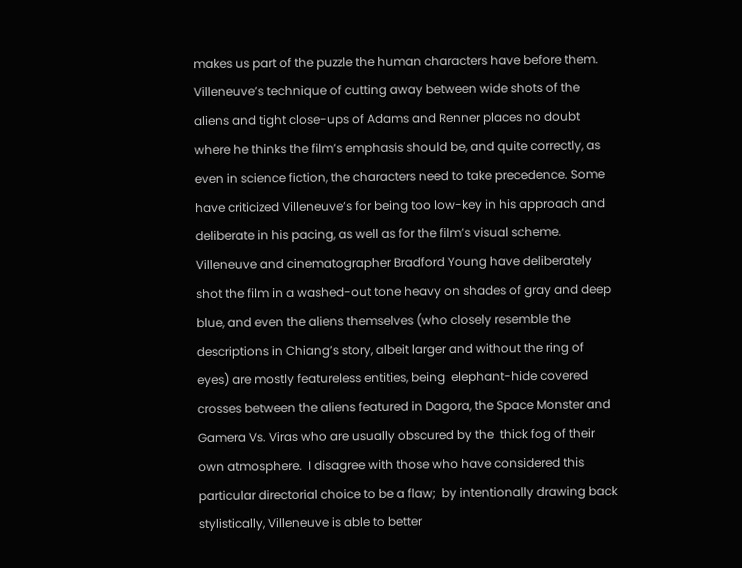makes us part of the puzzle the human characters have before them. Villeneuve’s technique of cutting away between wide shots of the aliens and tight close-ups of Adams and Renner places no doubt where he thinks the film’s emphasis should be, and quite correctly, as even in science fiction, the characters need to take precedence. Some have criticized Villeneuve’s for being too low-key in his approach and deliberate in his pacing, as well as for the film’s visual scheme. Villeneuve and cinematographer Bradford Young have deliberately shot the film in a washed-out tone heavy on shades of gray and deep blue, and even the aliens themselves (who closely resemble the descriptions in Chiang’s story, albeit larger and without the ring of eyes) are mostly featureless entities, being  elephant-hide covered crosses between the aliens featured in Dagora, the Space Monster and Gamera Vs. Viras who are usually obscured by the  thick fog of their own atmosphere.  I disagree with those who have considered this particular directorial choice to be a flaw;  by intentionally drawing back stylistically, Villeneuve is able to better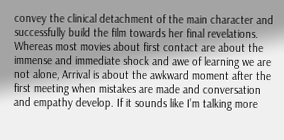convey the clinical detachment of the main character and successfully build the film towards her final revelations. Whereas most movies about first contact are about the immense and immediate shock and awe of learning we are not alone, Arrival is about the awkward moment after the first meeting when mistakes are made and conversation and empathy develop. If it sounds like I’m talking more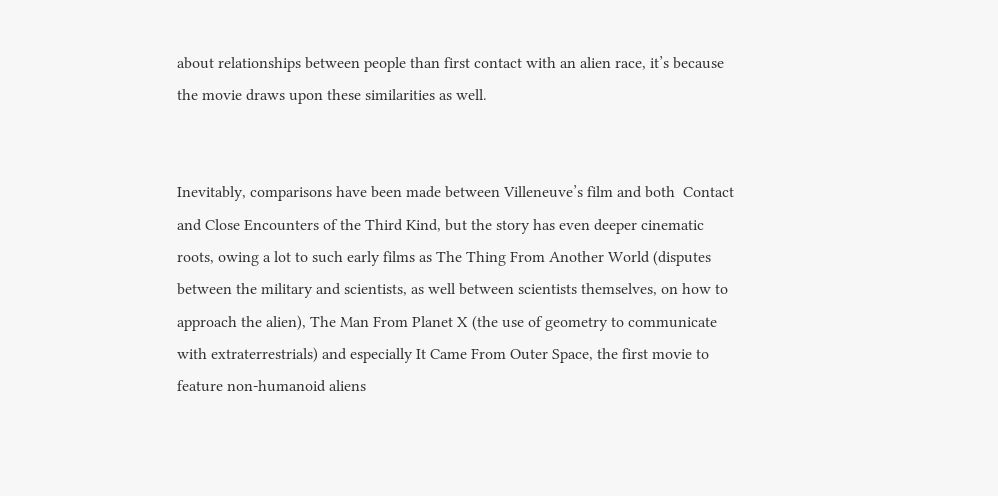about relationships between people than first contact with an alien race, it’s because the movie draws upon these similarities as well.


Inevitably, comparisons have been made between Villeneuve’s film and both  Contact and Close Encounters of the Third Kind, but the story has even deeper cinematic roots, owing a lot to such early films as The Thing From Another World (disputes between the military and scientists, as well between scientists themselves, on how to approach the alien), The Man From Planet X (the use of geometry to communicate with extraterrestrials) and especially It Came From Outer Space, the first movie to feature non-humanoid aliens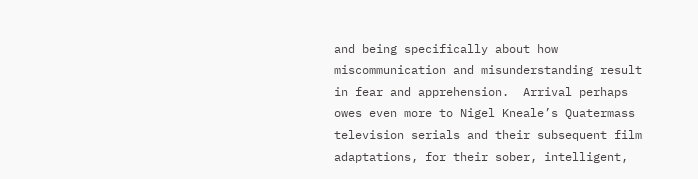and being specifically about how miscommunication and misunderstanding result in fear and apprehension.  Arrival perhaps owes even more to Nigel Kneale’s Quatermass television serials and their subsequent film adaptations, for their sober, intelligent,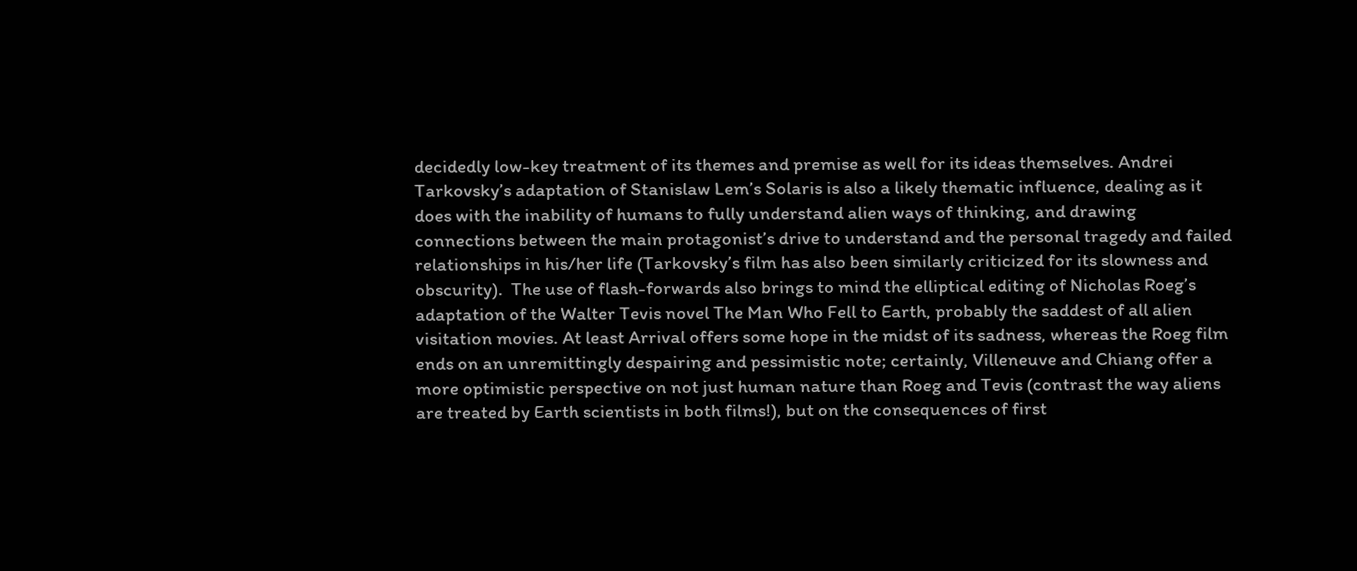decidedly low-key treatment of its themes and premise as well for its ideas themselves. Andrei Tarkovsky’s adaptation of Stanislaw Lem’s Solaris is also a likely thematic influence, dealing as it does with the inability of humans to fully understand alien ways of thinking, and drawing connections between the main protagonist’s drive to understand and the personal tragedy and failed relationships in his/her life (Tarkovsky’s film has also been similarly criticized for its slowness and obscurity).  The use of flash-forwards also brings to mind the elliptical editing of Nicholas Roeg’s adaptation of the Walter Tevis novel The Man Who Fell to Earth, probably the saddest of all alien visitation movies. At least Arrival offers some hope in the midst of its sadness, whereas the Roeg film ends on an unremittingly despairing and pessimistic note; certainly, Villeneuve and Chiang offer a more optimistic perspective on not just human nature than Roeg and Tevis (contrast the way aliens are treated by Earth scientists in both films!), but on the consequences of first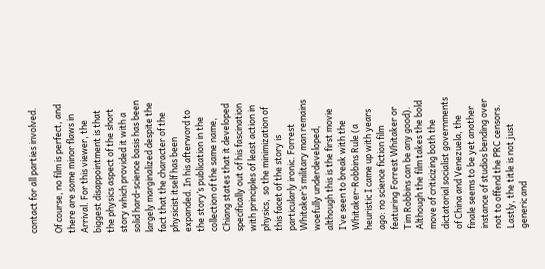contact for all parties involved.

Of course, no film is perfect, and there are some minor flaws in Arrival. For this viewer, the biggest disappointment is that the physics aspect of the short story which provided it with a solid hard-science basis has been largely marginalized despite the fact that the character of the physicist itself has been expanded. In his afterword to the story’s publication in the collection of the same name, Chiang states that it developed specifically out of his fascination with principles of least action in physics,  so the minimization of this facet of the story is particularly ironic. Forrest Whitaker’s military man remains woefully underdeveloped, although this is the first movie I’ve seen to break with the Whitaker-Robbins Rule (a heuristic I came up with years ago: no science fiction film featuring Forrest Whitaker or Tim Robbins can be any good).  Although the film takes the bold move of criticizing both the dictatorial socialist governments of China and Venezuela, the finale seems to be yet another instance of studios bending over not to offend the PRC censors.  Lastly, the title is not just generic and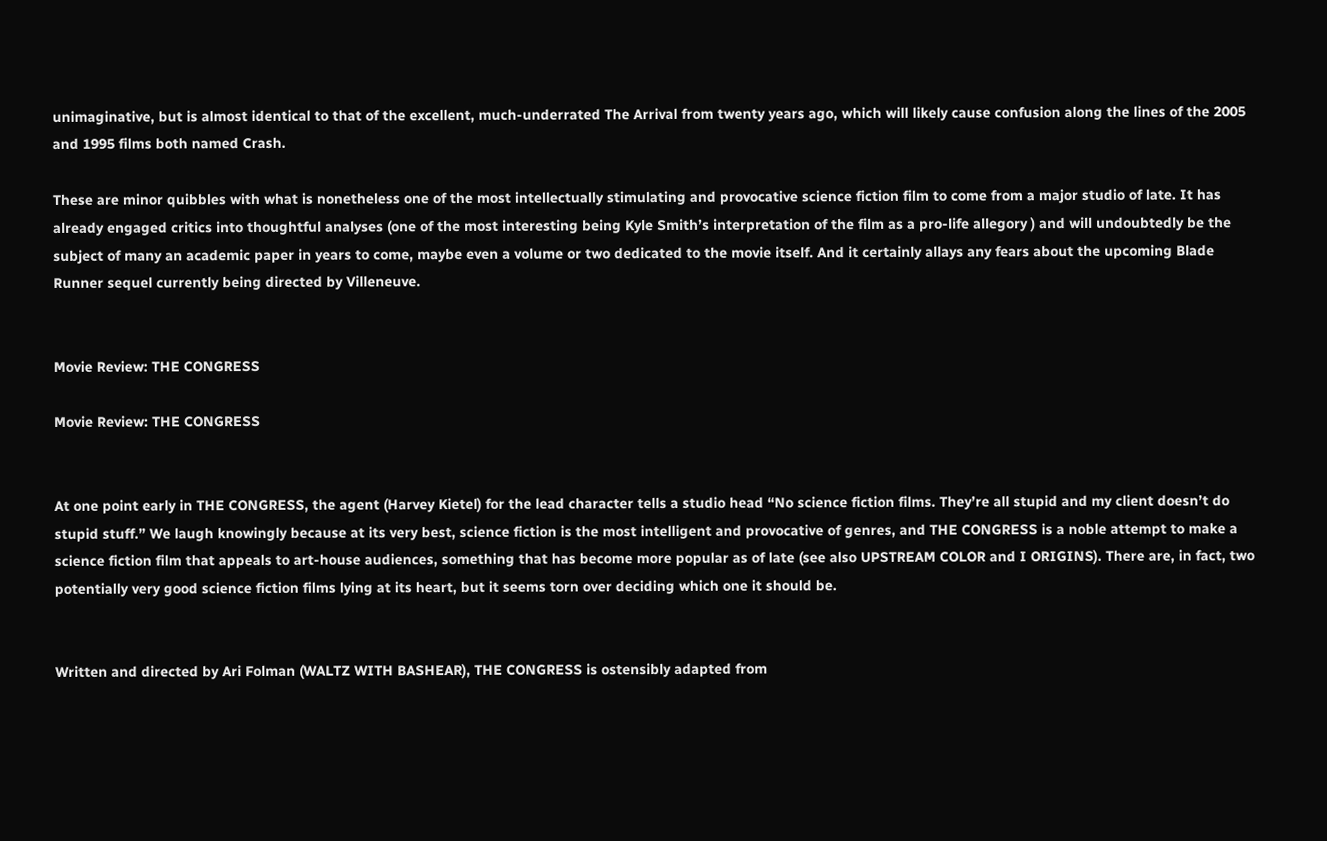unimaginative, but is almost identical to that of the excellent, much-underrated The Arrival from twenty years ago, which will likely cause confusion along the lines of the 2005 and 1995 films both named Crash.

These are minor quibbles with what is nonetheless one of the most intellectually stimulating and provocative science fiction film to come from a major studio of late. It has already engaged critics into thoughtful analyses (one of the most interesting being Kyle Smith’s interpretation of the film as a pro-life allegory ) and will undoubtedly be the subject of many an academic paper in years to come, maybe even a volume or two dedicated to the movie itself. And it certainly allays any fears about the upcoming Blade Runner sequel currently being directed by Villeneuve.


Movie Review: THE CONGRESS

Movie Review: THE CONGRESS


At one point early in THE CONGRESS, the agent (Harvey Kietel) for the lead character tells a studio head “No science fiction films. They’re all stupid and my client doesn’t do stupid stuff.” We laugh knowingly because at its very best, science fiction is the most intelligent and provocative of genres, and THE CONGRESS is a noble attempt to make a science fiction film that appeals to art-house audiences, something that has become more popular as of late (see also UPSTREAM COLOR and I ORIGINS). There are, in fact, two potentially very good science fiction films lying at its heart, but it seems torn over deciding which one it should be.


Written and directed by Ari Folman (WALTZ WITH BASHEAR), THE CONGRESS is ostensibly adapted from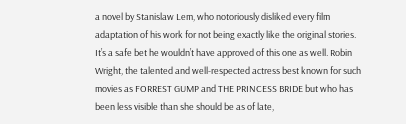a novel by Stanislaw Lem, who notoriously disliked every film adaptation of his work for not being exactly like the original stories. It’s a safe bet he wouldn’t have approved of this one as well. Robin Wright, the talented and well-respected actress best known for such movies as FORREST GUMP and THE PRINCESS BRIDE but who has been less visible than she should be as of late,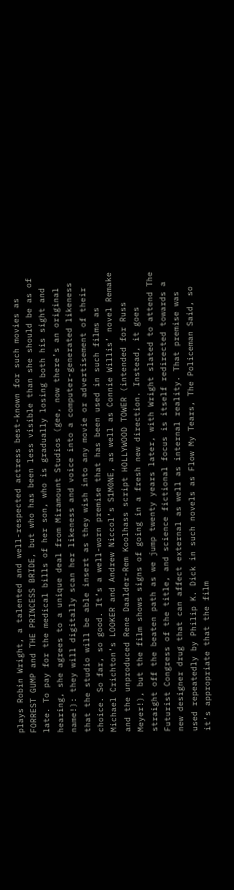plays Robin Wright, a talented and well-respected actress best-known for such movies as FORREST GUMP and THE PRINCESS BRIDE, but who has been less visible than she should be as of late. To pay for the medical bills of her son, who is gradually losing both his sight and hearing, she agrees to a unique deal from Miramount Studios (gee, now there’s an original name!): they will digitally scan her likeness and voice into a computer-generated likeness that the studio will be able insert as they wish into any movie or advertisement of their choice. So far, so good. It’s a well-worn premise that has been used in such films as Michael Crichton’s LOOKER and Andrew Niccol’s S1M0NE, as well as Connie Willis’ novel Remake and the unproduced Rene Daalder-Rem Koolhass script HOLLYWOOD TOWER (intended for Russ Meyer!), but the film shows signs of going in a fresh new direction. Instead, it goes straight off the beaten path as we jump twenty years later, with Wright slated to attend The Futurist Congress of the title, and science fictional focus is itself redirected towards a new designer drug that can affect external as well as internal reality. That premise was used repeatedly by Philip K. Dick in such novels as Flow My Tears, The Policeman Said, so it’s appropriate that the film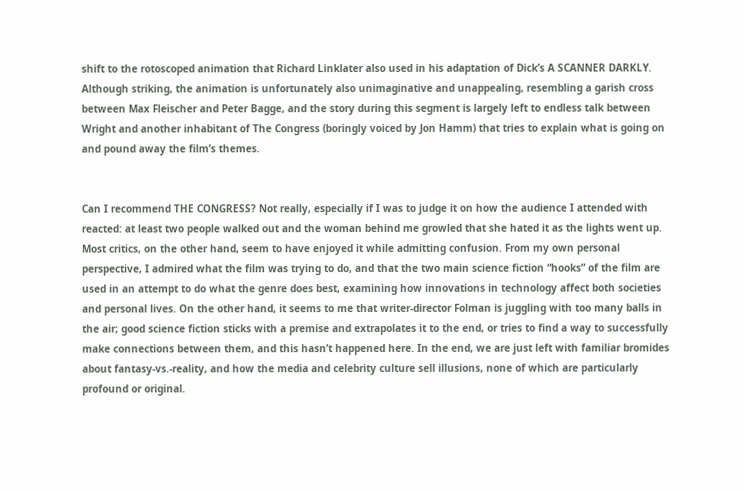shift to the rotoscoped animation that Richard Linklater also used in his adaptation of Dick’s A SCANNER DARKLY. Although striking, the animation is unfortunately also unimaginative and unappealing, resembling a garish cross between Max Fleischer and Peter Bagge, and the story during this segment is largely left to endless talk between Wright and another inhabitant of The Congress (boringly voiced by Jon Hamm) that tries to explain what is going on and pound away the film’s themes.


Can I recommend THE CONGRESS? Not really, especially if I was to judge it on how the audience I attended with reacted: at least two people walked out and the woman behind me growled that she hated it as the lights went up. Most critics, on the other hand, seem to have enjoyed it while admitting confusion. From my own personal perspective, I admired what the film was trying to do, and that the two main science fiction “hooks” of the film are used in an attempt to do what the genre does best, examining how innovations in technology affect both societies and personal lives. On the other hand, it seems to me that writer-director Folman is juggling with too many balls in the air; good science fiction sticks with a premise and extrapolates it to the end, or tries to find a way to successfully make connections between them, and this hasn’t happened here. In the end, we are just left with familiar bromides about fantasy-vs.-reality, and how the media and celebrity culture sell illusions, none of which are particularly profound or original.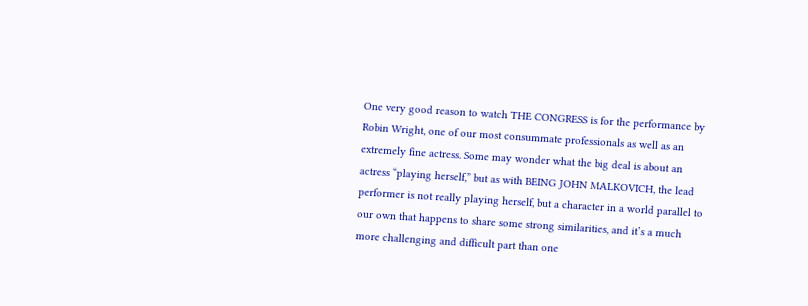One very good reason to watch THE CONGRESS is for the performance by Robin Wright, one of our most consummate professionals as well as an extremely fine actress. Some may wonder what the big deal is about an actress “playing herself,” but as with BEING JOHN MALKOVICH, the lead performer is not really playing herself, but a character in a world parallel to our own that happens to share some strong similarities, and it’s a much more challenging and difficult part than one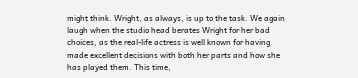might think. Wright, as always, is up to the task. We again laugh when the studio head berates Wright for her bad choices, as the real-life actress is well known for having made excellent decisions with both her parts and how she has played them. This time,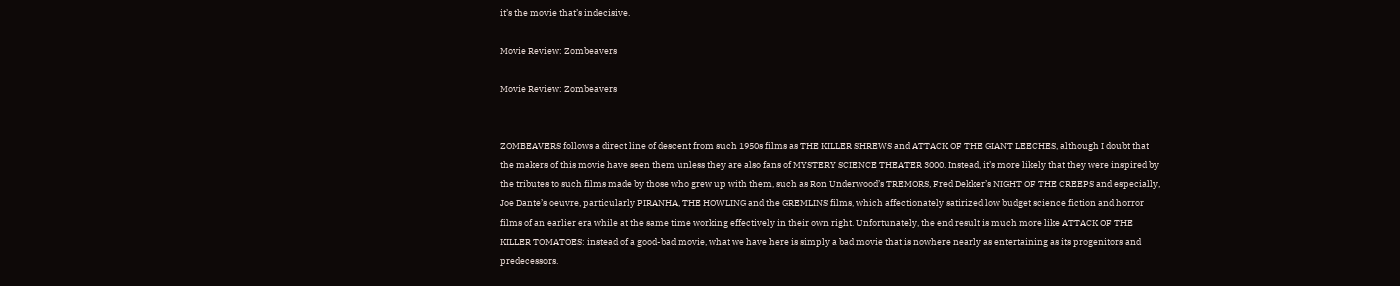it’s the movie that’s indecisive.

Movie Review: Zombeavers

Movie Review: Zombeavers


ZOMBEAVERS follows a direct line of descent from such 1950s films as THE KILLER SHREWS and ATTACK OF THE GIANT LEECHES, although I doubt that the makers of this movie have seen them unless they are also fans of MYSTERY SCIENCE THEATER 3000. Instead, it’s more likely that they were inspired by the tributes to such films made by those who grew up with them, such as Ron Underwood’s TREMORS, Fred Dekker’s NIGHT OF THE CREEPS and especially, Joe Dante’s oeuvre, particularly PIRANHA, THE HOWLING and the GREMLINS films, which affectionately satirized low budget science fiction and horror films of an earlier era while at the same time working effectively in their own right. Unfortunately, the end result is much more like ATTACK OF THE KILLER TOMATOES: instead of a good-bad movie, what we have here is simply a bad movie that is nowhere nearly as entertaining as its progenitors and predecessors.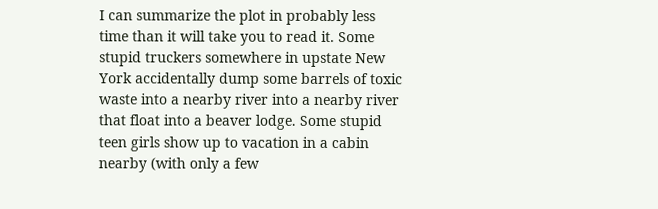I can summarize the plot in probably less time than it will take you to read it. Some stupid truckers somewhere in upstate New York accidentally dump some barrels of toxic waste into a nearby river into a nearby river that float into a beaver lodge. Some stupid teen girls show up to vacation in a cabin nearby (with only a few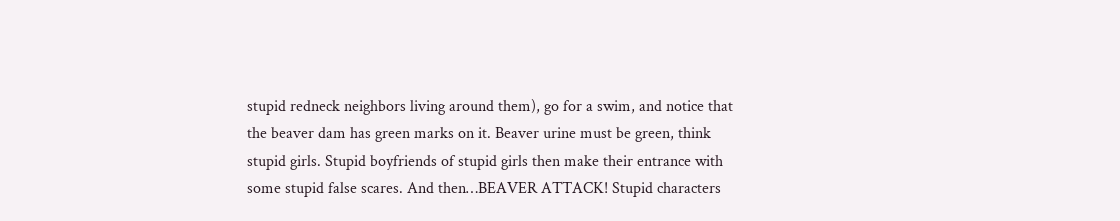stupid redneck neighbors living around them), go for a swim, and notice that the beaver dam has green marks on it. Beaver urine must be green, think stupid girls. Stupid boyfriends of stupid girls then make their entrance with some stupid false scares. And then…BEAVER ATTACK! Stupid characters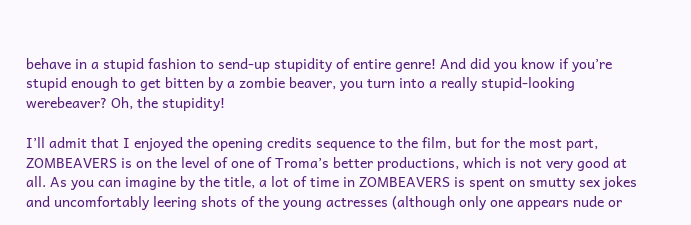behave in a stupid fashion to send-up stupidity of entire genre! And did you know if you’re stupid enough to get bitten by a zombie beaver, you turn into a really stupid-looking werebeaver? Oh, the stupidity!

I’ll admit that I enjoyed the opening credits sequence to the film, but for the most part, ZOMBEAVERS is on the level of one of Troma’s better productions, which is not very good at all. As you can imagine by the title, a lot of time in ZOMBEAVERS is spent on smutty sex jokes and uncomfortably leering shots of the young actresses (although only one appears nude or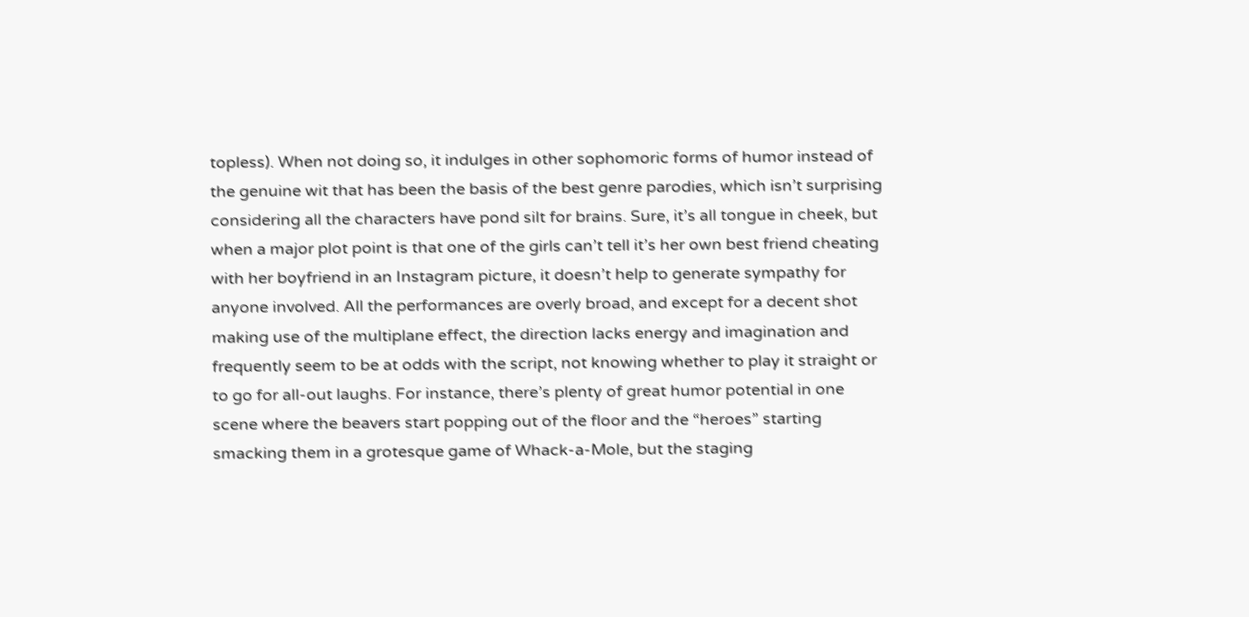topless). When not doing so, it indulges in other sophomoric forms of humor instead of the genuine wit that has been the basis of the best genre parodies, which isn’t surprising considering all the characters have pond silt for brains. Sure, it’s all tongue in cheek, but when a major plot point is that one of the girls can’t tell it’s her own best friend cheating with her boyfriend in an Instagram picture, it doesn’t help to generate sympathy for anyone involved. All the performances are overly broad, and except for a decent shot making use of the multiplane effect, the direction lacks energy and imagination and frequently seem to be at odds with the script, not knowing whether to play it straight or to go for all-out laughs. For instance, there’s plenty of great humor potential in one scene where the beavers start popping out of the floor and the “heroes” starting smacking them in a grotesque game of Whack-a-Mole, but the staging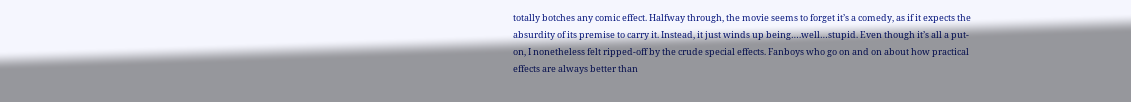totally botches any comic effect. Halfway through, the movie seems to forget it’s a comedy, as if it expects the absurdity of its premise to carry it. Instead, it just winds up being….well…stupid. Even though it’s all a put-on, I nonetheless felt ripped-off by the crude special effects. Fanboys who go on and on about how practical effects are always better than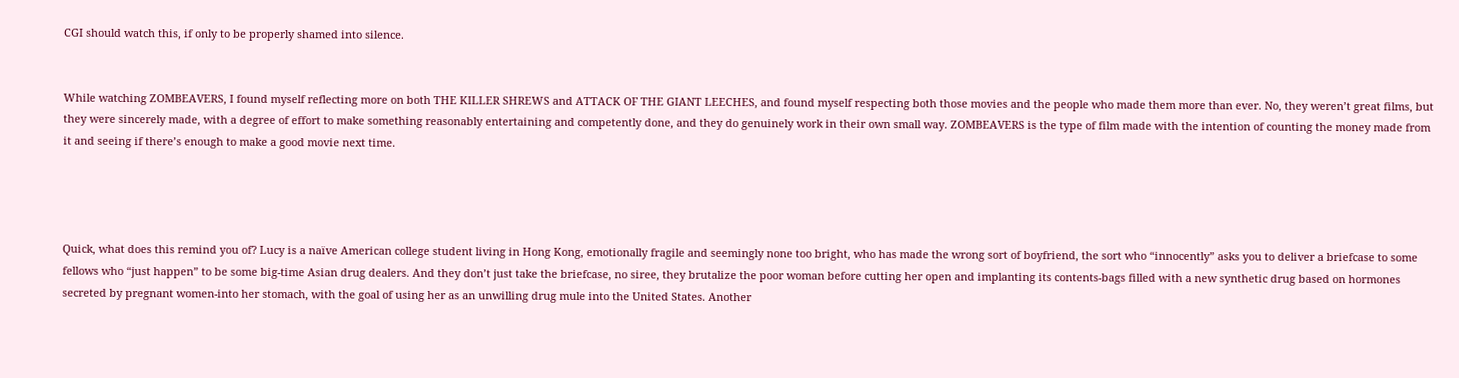CGI should watch this, if only to be properly shamed into silence.


While watching ZOMBEAVERS, I found myself reflecting more on both THE KILLER SHREWS and ATTACK OF THE GIANT LEECHES, and found myself respecting both those movies and the people who made them more than ever. No, they weren’t great films, but they were sincerely made, with a degree of effort to make something reasonably entertaining and competently done, and they do genuinely work in their own small way. ZOMBEAVERS is the type of film made with the intention of counting the money made from it and seeing if there’s enough to make a good movie next time.




Quick, what does this remind you of? Lucy is a naïve American college student living in Hong Kong, emotionally fragile and seemingly none too bright, who has made the wrong sort of boyfriend, the sort who “innocently” asks you to deliver a briefcase to some fellows who “just happen” to be some big-time Asian drug dealers. And they don’t just take the briefcase, no siree, they brutalize the poor woman before cutting her open and implanting its contents-bags filled with a new synthetic drug based on hormones secreted by pregnant women-into her stomach, with the goal of using her as an unwilling drug mule into the United States. Another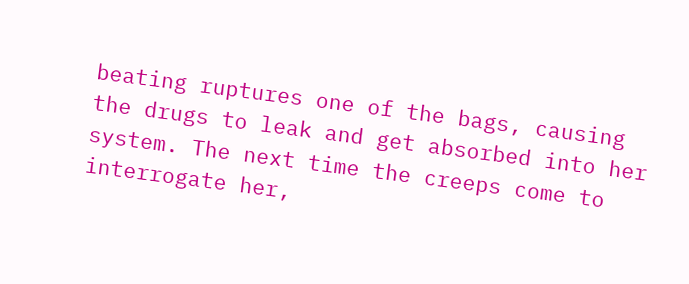beating ruptures one of the bags, causing the drugs to leak and get absorbed into her system. The next time the creeps come to interrogate her,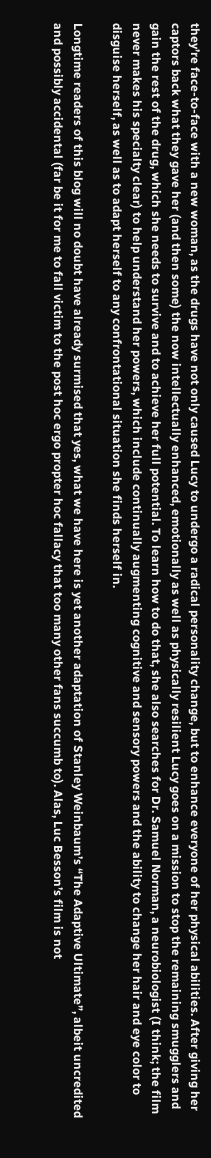they’re face-to-face with a new woman, as the drugs have not only caused Lucy to undergo a radical personality change, but to enhance everyone of her physical abilities. After giving her captors back what they gave her (and then some) the now intellectually enhanced, emotionally as well as physically resilient Lucy goes on a mission to stop the remaining smugglers and gain the rest of the drug, which she needs to survive and to achieve her full potential. To learn how to do that, she also searches for Dr. Samuel Norman, a neurobiologist (I think; the film never makes his specialty clear) to help understand her powers, which include continually augmenting cognitive and sensory powers and the ability to change her hair and eye color to disguise herself, as well as to adapt herself to any confrontational situation she finds herself in.

Longtime readers of this blog will no doubt have already surmised that yes, what we have here is yet another adaptation of Stanley Weinbaum’s “The Adaptive Ultimate”, albeit uncredited and possibly accidental (far be it for me to fall victim to the post hoc ergo propter hoc fallacy that too many other fans succumb to). Alas, Luc Besson’s film is not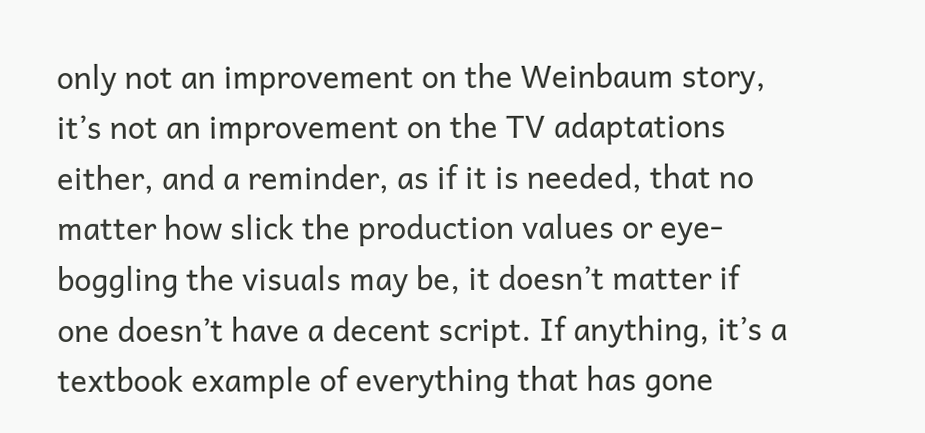only not an improvement on the Weinbaum story, it’s not an improvement on the TV adaptations either, and a reminder, as if it is needed, that no matter how slick the production values or eye-boggling the visuals may be, it doesn’t matter if one doesn’t have a decent script. If anything, it’s a textbook example of everything that has gone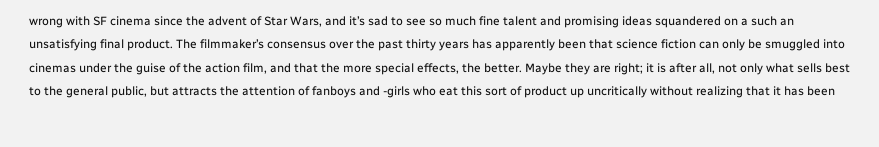wrong with SF cinema since the advent of Star Wars, and it’s sad to see so much fine talent and promising ideas squandered on a such an unsatisfying final product. The filmmaker’s consensus over the past thirty years has apparently been that science fiction can only be smuggled into cinemas under the guise of the action film, and that the more special effects, the better. Maybe they are right; it is after all, not only what sells best to the general public, but attracts the attention of fanboys and -girls who eat this sort of product up uncritically without realizing that it has been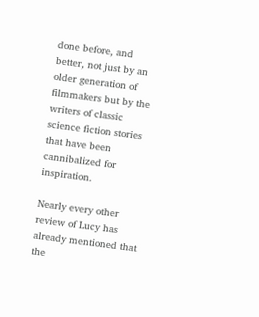done before, and better, not just by an older generation of filmmakers but by the writers of classic science fiction stories that have been cannibalized for inspiration.

Nearly every other review of Lucy has already mentioned that the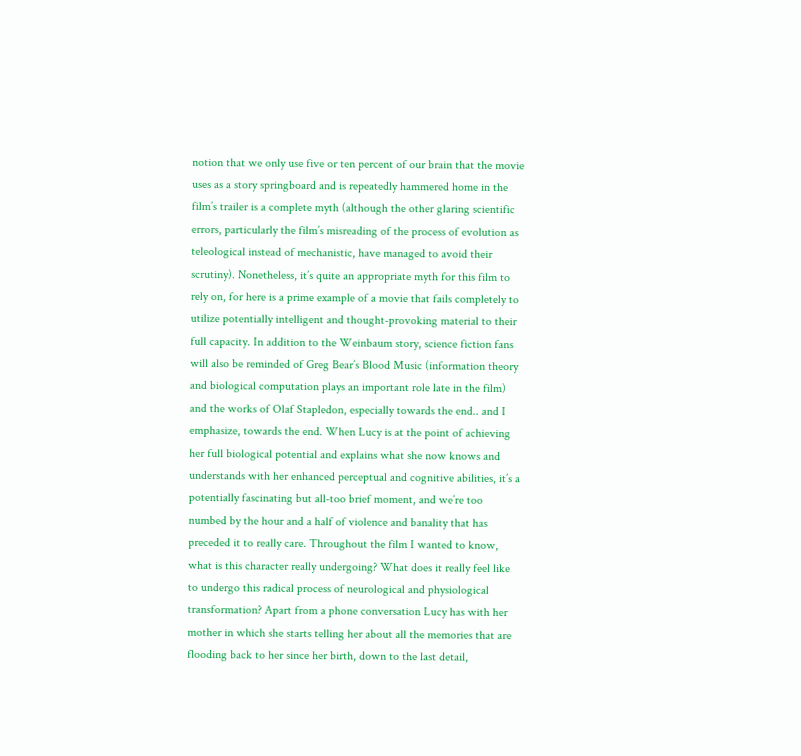notion that we only use five or ten percent of our brain that the movie uses as a story springboard and is repeatedly hammered home in the film’s trailer is a complete myth (although the other glaring scientific errors, particularly the film’s misreading of the process of evolution as teleological instead of mechanistic, have managed to avoid their scrutiny). Nonetheless, it’s quite an appropriate myth for this film to rely on, for here is a prime example of a movie that fails completely to utilize potentially intelligent and thought-provoking material to their full capacity. In addition to the Weinbaum story, science fiction fans will also be reminded of Greg Bear’s Blood Music (information theory and biological computation plays an important role late in the film) and the works of Olaf Stapledon, especially towards the end.. and I emphasize, towards the end. When Lucy is at the point of achieving her full biological potential and explains what she now knows and understands with her enhanced perceptual and cognitive abilities, it’s a potentially fascinating but all-too brief moment, and we’re too numbed by the hour and a half of violence and banality that has preceded it to really care. Throughout the film I wanted to know, what is this character really undergoing? What does it really feel like to undergo this radical process of neurological and physiological transformation? Apart from a phone conversation Lucy has with her mother in which she starts telling her about all the memories that are flooding back to her since her birth, down to the last detail,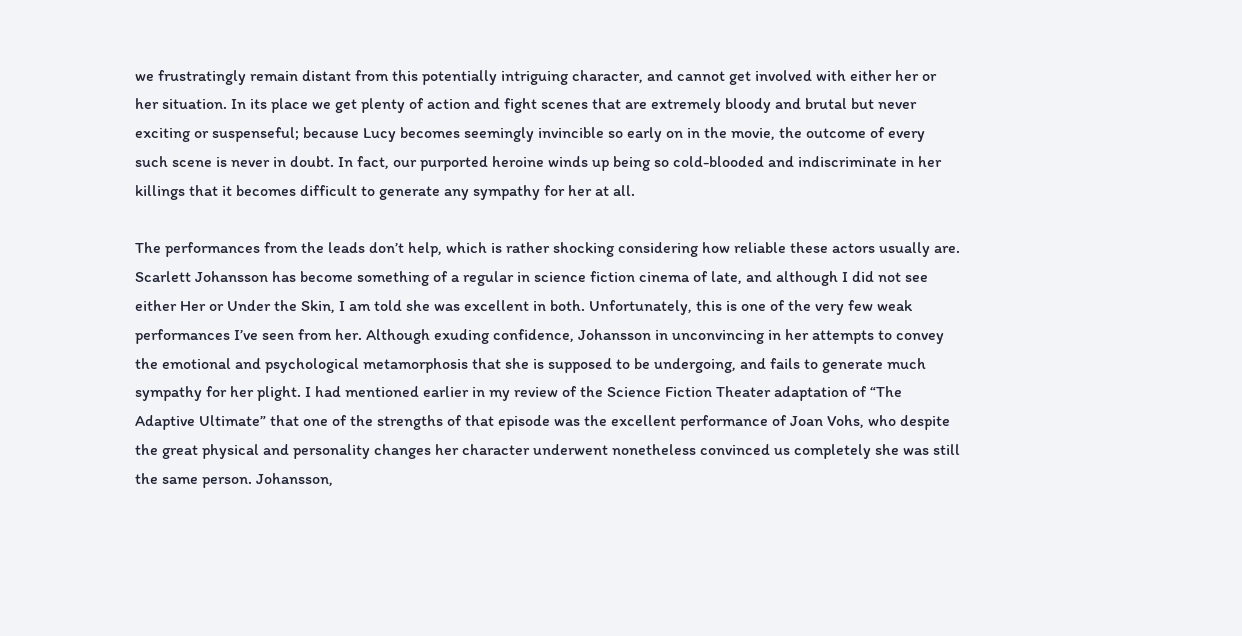we frustratingly remain distant from this potentially intriguing character, and cannot get involved with either her or her situation. In its place we get plenty of action and fight scenes that are extremely bloody and brutal but never exciting or suspenseful; because Lucy becomes seemingly invincible so early on in the movie, the outcome of every such scene is never in doubt. In fact, our purported heroine winds up being so cold-blooded and indiscriminate in her killings that it becomes difficult to generate any sympathy for her at all.

The performances from the leads don’t help, which is rather shocking considering how reliable these actors usually are. Scarlett Johansson has become something of a regular in science fiction cinema of late, and although I did not see either Her or Under the Skin, I am told she was excellent in both. Unfortunately, this is one of the very few weak performances I’ve seen from her. Although exuding confidence, Johansson in unconvincing in her attempts to convey the emotional and psychological metamorphosis that she is supposed to be undergoing, and fails to generate much sympathy for her plight. I had mentioned earlier in my review of the Science Fiction Theater adaptation of “The Adaptive Ultimate” that one of the strengths of that episode was the excellent performance of Joan Vohs, who despite the great physical and personality changes her character underwent nonetheless convinced us completely she was still the same person. Johansson,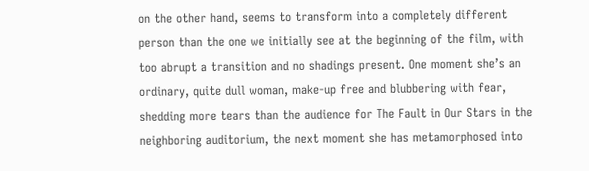on the other hand, seems to transform into a completely different person than the one we initially see at the beginning of the film, with too abrupt a transition and no shadings present. One moment she’s an ordinary, quite dull woman, make-up free and blubbering with fear, shedding more tears than the audience for The Fault in Our Stars in the neighboring auditorium, the next moment she has metamorphosed into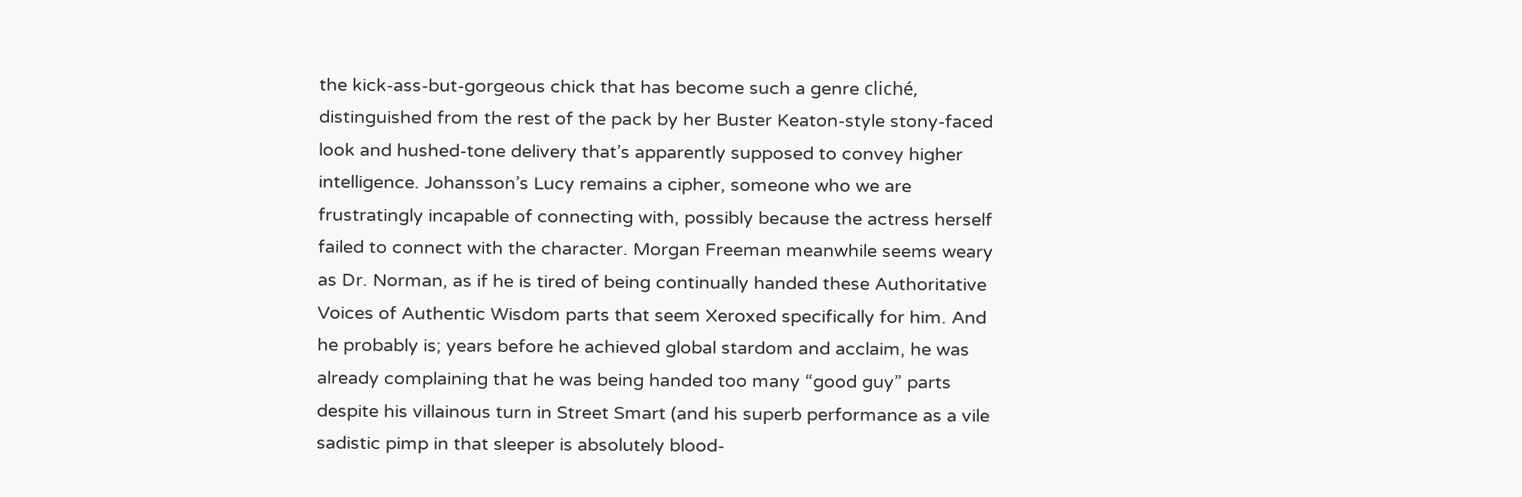the kick-ass-but-gorgeous chick that has become such a genre cliché, distinguished from the rest of the pack by her Buster Keaton-style stony-faced look and hushed-tone delivery that’s apparently supposed to convey higher intelligence. Johansson’s Lucy remains a cipher, someone who we are frustratingly incapable of connecting with, possibly because the actress herself failed to connect with the character. Morgan Freeman meanwhile seems weary as Dr. Norman, as if he is tired of being continually handed these Authoritative Voices of Authentic Wisdom parts that seem Xeroxed specifically for him. And he probably is; years before he achieved global stardom and acclaim, he was already complaining that he was being handed too many “good guy” parts despite his villainous turn in Street Smart (and his superb performance as a vile sadistic pimp in that sleeper is absolutely blood-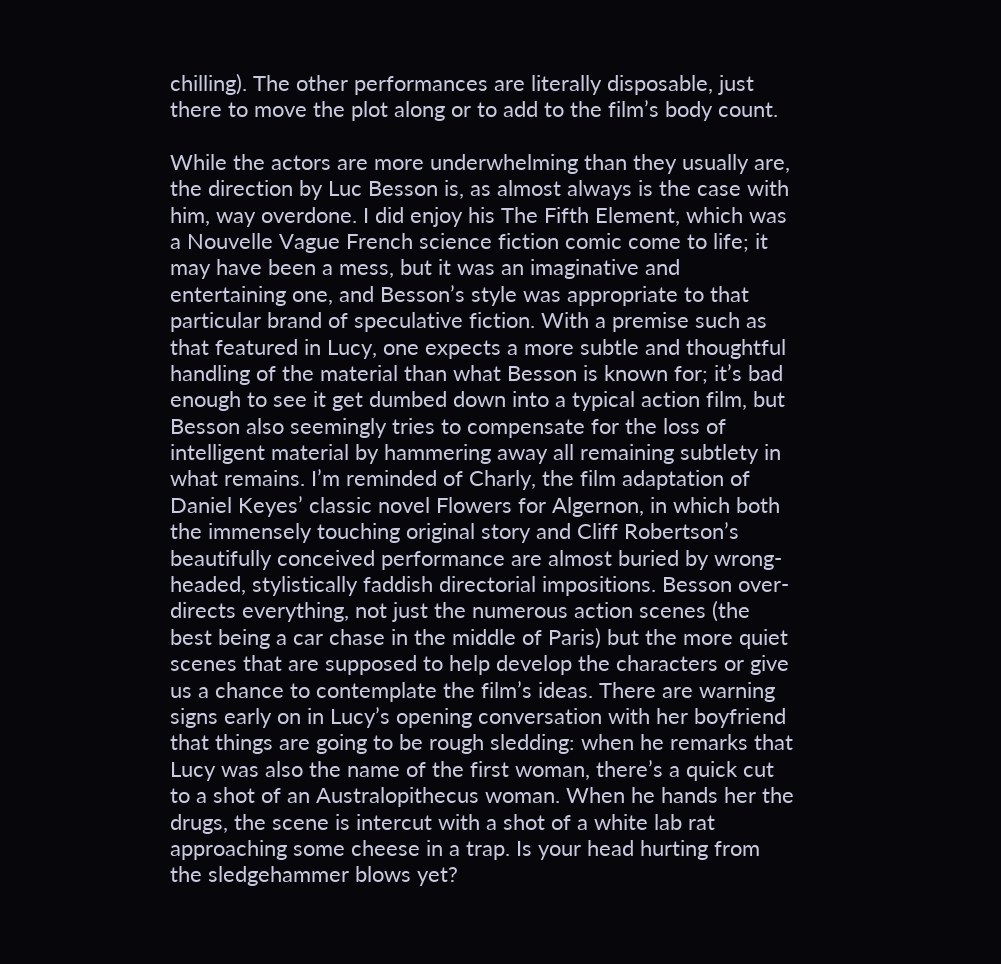chilling). The other performances are literally disposable, just there to move the plot along or to add to the film’s body count.

While the actors are more underwhelming than they usually are, the direction by Luc Besson is, as almost always is the case with him, way overdone. I did enjoy his The Fifth Element, which was a Nouvelle Vague French science fiction comic come to life; it may have been a mess, but it was an imaginative and entertaining one, and Besson’s style was appropriate to that particular brand of speculative fiction. With a premise such as that featured in Lucy, one expects a more subtle and thoughtful handling of the material than what Besson is known for; it’s bad enough to see it get dumbed down into a typical action film, but Besson also seemingly tries to compensate for the loss of intelligent material by hammering away all remaining subtlety in what remains. I’m reminded of Charly, the film adaptation of Daniel Keyes’ classic novel Flowers for Algernon, in which both the immensely touching original story and Cliff Robertson’s beautifully conceived performance are almost buried by wrong-headed, stylistically faddish directorial impositions. Besson over-directs everything, not just the numerous action scenes (the best being a car chase in the middle of Paris) but the more quiet scenes that are supposed to help develop the characters or give us a chance to contemplate the film’s ideas. There are warning signs early on in Lucy’s opening conversation with her boyfriend that things are going to be rough sledding: when he remarks that Lucy was also the name of the first woman, there’s a quick cut to a shot of an Australopithecus woman. When he hands her the drugs, the scene is intercut with a shot of a white lab rat approaching some cheese in a trap. Is your head hurting from the sledgehammer blows yet?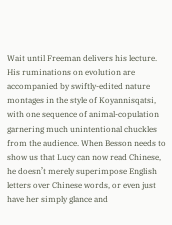Wait until Freeman delivers his lecture. His ruminations on evolution are accompanied by swiftly-edited nature montages in the style of Koyannisqatsi, with one sequence of animal-copulation garnering much unintentional chuckles from the audience. When Besson needs to show us that Lucy can now read Chinese, he doesn’t merely superimpose English letters over Chinese words, or even just have her simply glance and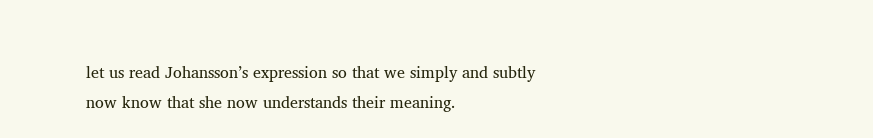let us read Johansson’s expression so that we simply and subtly now know that she now understands their meaning.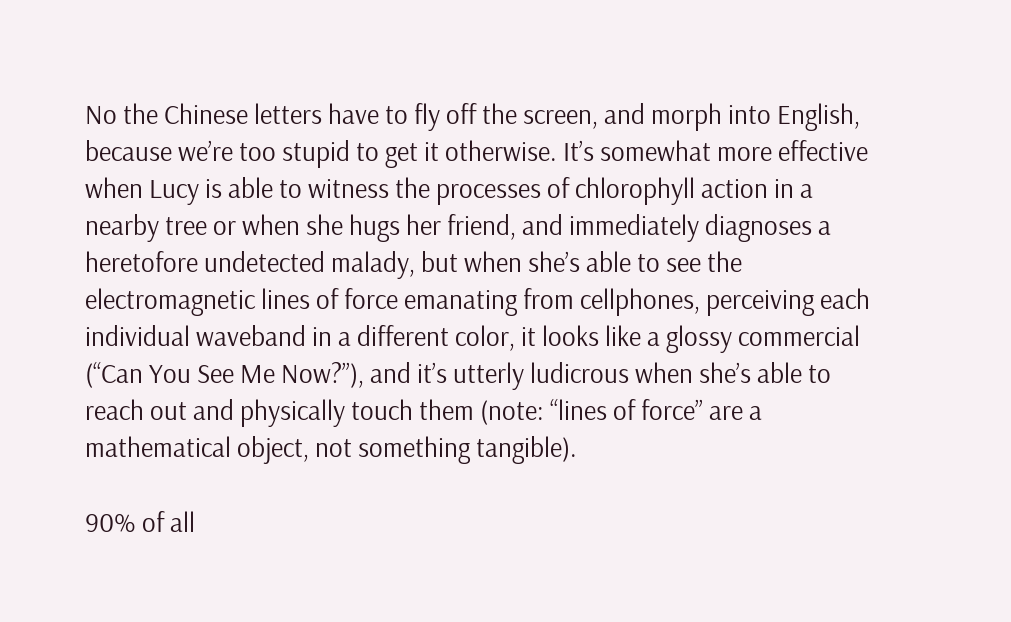No the Chinese letters have to fly off the screen, and morph into English, because we’re too stupid to get it otherwise. It’s somewhat more effective when Lucy is able to witness the processes of chlorophyll action in a nearby tree or when she hugs her friend, and immediately diagnoses a heretofore undetected malady, but when she’s able to see the electromagnetic lines of force emanating from cellphones, perceiving each individual waveband in a different color, it looks like a glossy commercial (“Can You See Me Now?”), and it’s utterly ludicrous when she’s able to reach out and physically touch them (note: “lines of force” are a mathematical object, not something tangible).

90% of all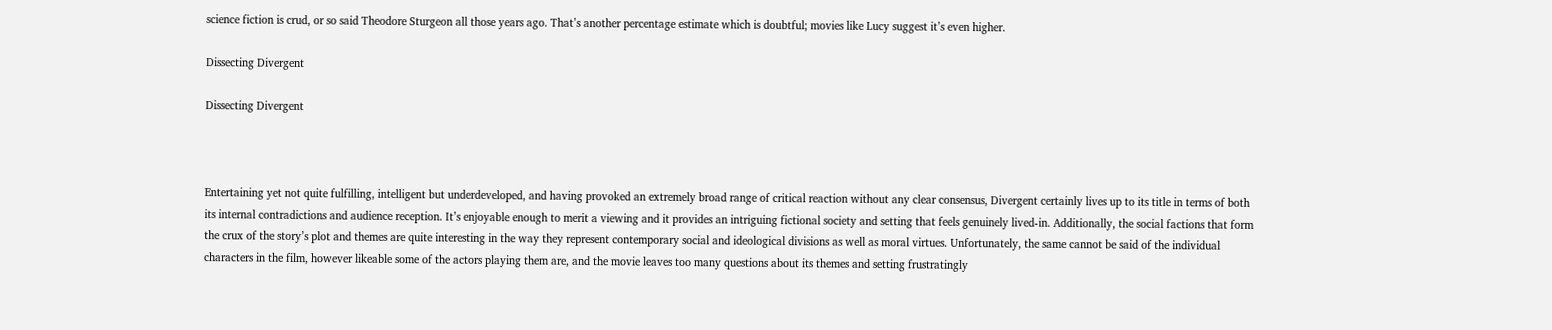science fiction is crud, or so said Theodore Sturgeon all those years ago. That’s another percentage estimate which is doubtful; movies like Lucy suggest it’s even higher.

Dissecting Divergent

Dissecting Divergent



Entertaining yet not quite fulfilling, intelligent but underdeveloped, and having provoked an extremely broad range of critical reaction without any clear consensus, Divergent certainly lives up to its title in terms of both its internal contradictions and audience reception. It’s enjoyable enough to merit a viewing and it provides an intriguing fictional society and setting that feels genuinely lived-in. Additionally, the social factions that form the crux of the story’s plot and themes are quite interesting in the way they represent contemporary social and ideological divisions as well as moral virtues. Unfortunately, the same cannot be said of the individual characters in the film, however likeable some of the actors playing them are, and the movie leaves too many questions about its themes and setting frustratingly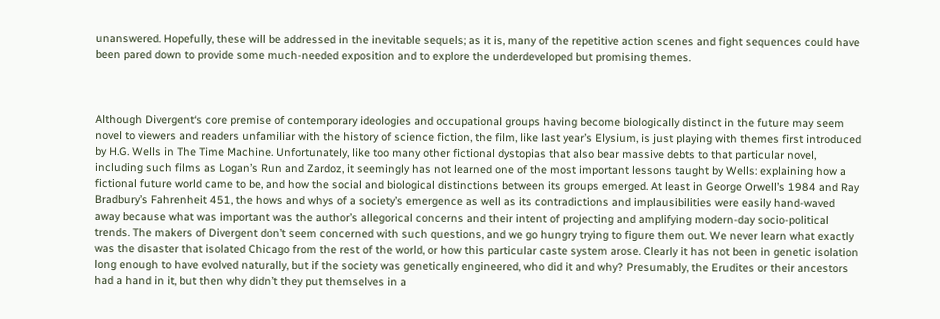unanswered. Hopefully, these will be addressed in the inevitable sequels; as it is, many of the repetitive action scenes and fight sequences could have been pared down to provide some much-needed exposition and to explore the underdeveloped but promising themes.



Although Divergent‘s core premise of contemporary ideologies and occupational groups having become biologically distinct in the future may seem novel to viewers and readers unfamiliar with the history of science fiction, the film, like last year’s Elysium, is just playing with themes first introduced by H.G. Wells in The Time Machine. Unfortunately, like too many other fictional dystopias that also bear massive debts to that particular novel, including such films as Logan’s Run and Zardoz, it seemingly has not learned one of the most important lessons taught by Wells: explaining how a fictional future world came to be, and how the social and biological distinctions between its groups emerged. At least in George Orwell’s 1984 and Ray Bradbury’s Fahrenheit 451, the hows and whys of a society’s emergence as well as its contradictions and implausibilities were easily hand-waved away because what was important was the author’s allegorical concerns and their intent of projecting and amplifying modern-day socio-political trends. The makers of Divergent don’t seem concerned with such questions, and we go hungry trying to figure them out. We never learn what exactly was the disaster that isolated Chicago from the rest of the world, or how this particular caste system arose. Clearly it has not been in genetic isolation long enough to have evolved naturally, but if the society was genetically engineered, who did it and why? Presumably, the Erudites or their ancestors had a hand in it, but then why didn’t they put themselves in a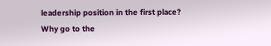leadership position in the first place? Why go to the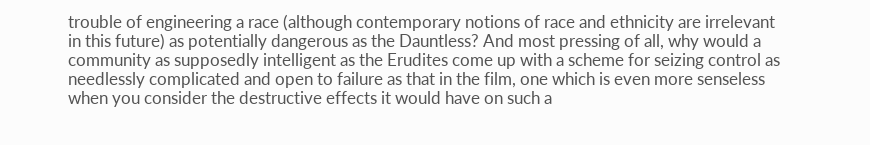trouble of engineering a race (although contemporary notions of race and ethnicity are irrelevant in this future) as potentially dangerous as the Dauntless? And most pressing of all, why would a community as supposedly intelligent as the Erudites come up with a scheme for seizing control as needlessly complicated and open to failure as that in the film, one which is even more senseless when you consider the destructive effects it would have on such a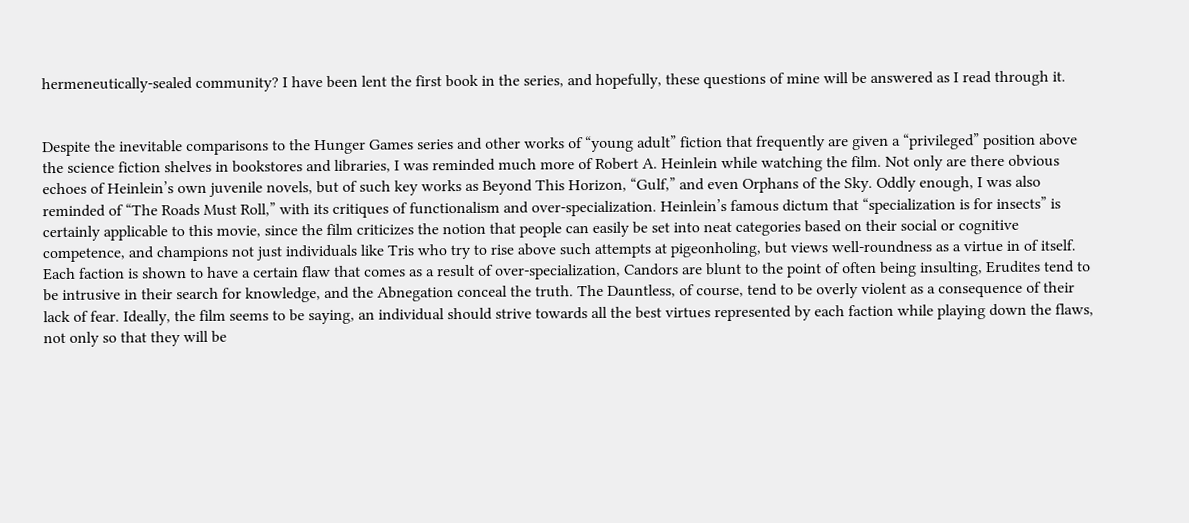hermeneutically-sealed community? I have been lent the first book in the series, and hopefully, these questions of mine will be answered as I read through it.


Despite the inevitable comparisons to the Hunger Games series and other works of “young adult” fiction that frequently are given a “privileged” position above the science fiction shelves in bookstores and libraries, I was reminded much more of Robert A. Heinlein while watching the film. Not only are there obvious echoes of Heinlein’s own juvenile novels, but of such key works as Beyond This Horizon, “Gulf,” and even Orphans of the Sky. Oddly enough, I was also reminded of “The Roads Must Roll,” with its critiques of functionalism and over-specialization. Heinlein’s famous dictum that “specialization is for insects” is certainly applicable to this movie, since the film criticizes the notion that people can easily be set into neat categories based on their social or cognitive competence, and champions not just individuals like Tris who try to rise above such attempts at pigeonholing, but views well-roundness as a virtue in of itself. Each faction is shown to have a certain flaw that comes as a result of over-specialization, Candors are blunt to the point of often being insulting, Erudites tend to be intrusive in their search for knowledge, and the Abnegation conceal the truth. The Dauntless, of course, tend to be overly violent as a consequence of their lack of fear. Ideally, the film seems to be saying, an individual should strive towards all the best virtues represented by each faction while playing down the flaws, not only so that they will be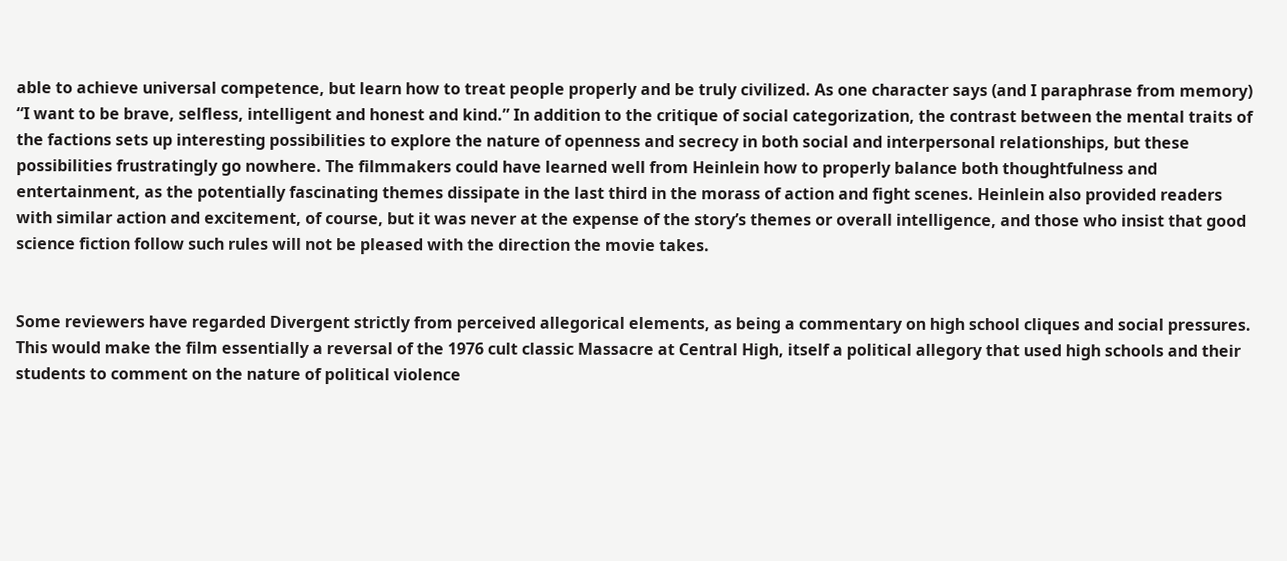able to achieve universal competence, but learn how to treat people properly and be truly civilized. As one character says (and I paraphrase from memory) “I want to be brave, selfless, intelligent and honest and kind.” In addition to the critique of social categorization, the contrast between the mental traits of the factions sets up interesting possibilities to explore the nature of openness and secrecy in both social and interpersonal relationships, but these possibilities frustratingly go nowhere. The filmmakers could have learned well from Heinlein how to properly balance both thoughtfulness and entertainment, as the potentially fascinating themes dissipate in the last third in the morass of action and fight scenes. Heinlein also provided readers with similar action and excitement, of course, but it was never at the expense of the story’s themes or overall intelligence, and those who insist that good science fiction follow such rules will not be pleased with the direction the movie takes.


Some reviewers have regarded Divergent strictly from perceived allegorical elements, as being a commentary on high school cliques and social pressures. This would make the film essentially a reversal of the 1976 cult classic Massacre at Central High, itself a political allegory that used high schools and their students to comment on the nature of political violence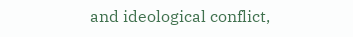and ideological conflict,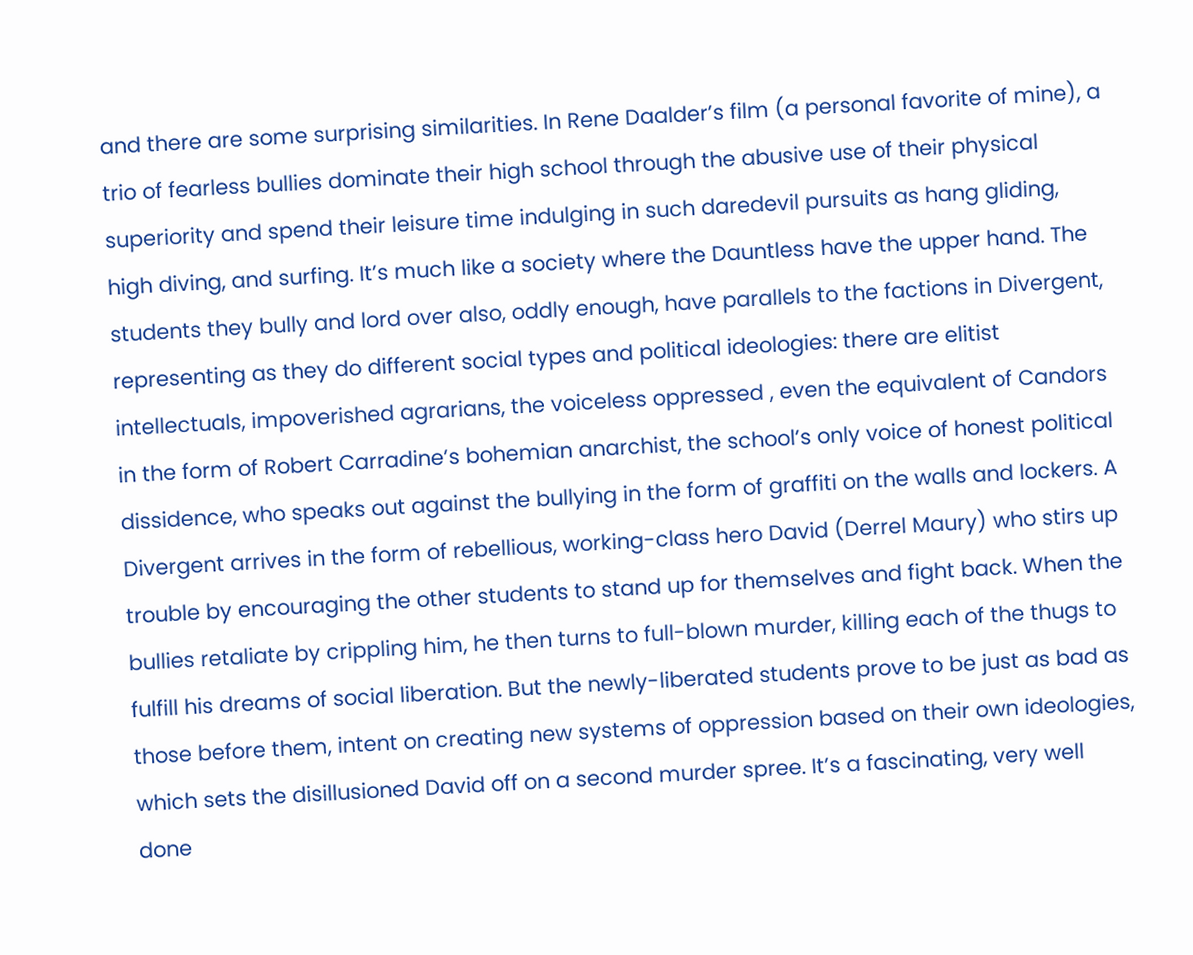and there are some surprising similarities. In Rene Daalder’s film (a personal favorite of mine), a trio of fearless bullies dominate their high school through the abusive use of their physical superiority and spend their leisure time indulging in such daredevil pursuits as hang gliding, high diving, and surfing. It’s much like a society where the Dauntless have the upper hand. The students they bully and lord over also, oddly enough, have parallels to the factions in Divergent, representing as they do different social types and political ideologies: there are elitist intellectuals, impoverished agrarians, the voiceless oppressed , even the equivalent of Candors in the form of Robert Carradine’s bohemian anarchist, the school’s only voice of honest political dissidence, who speaks out against the bullying in the form of graffiti on the walls and lockers. A Divergent arrives in the form of rebellious, working-class hero David (Derrel Maury) who stirs up trouble by encouraging the other students to stand up for themselves and fight back. When the bullies retaliate by crippling him, he then turns to full-blown murder, killing each of the thugs to fulfill his dreams of social liberation. But the newly-liberated students prove to be just as bad as those before them, intent on creating new systems of oppression based on their own ideologies, which sets the disillusioned David off on a second murder spree. It’s a fascinating, very well done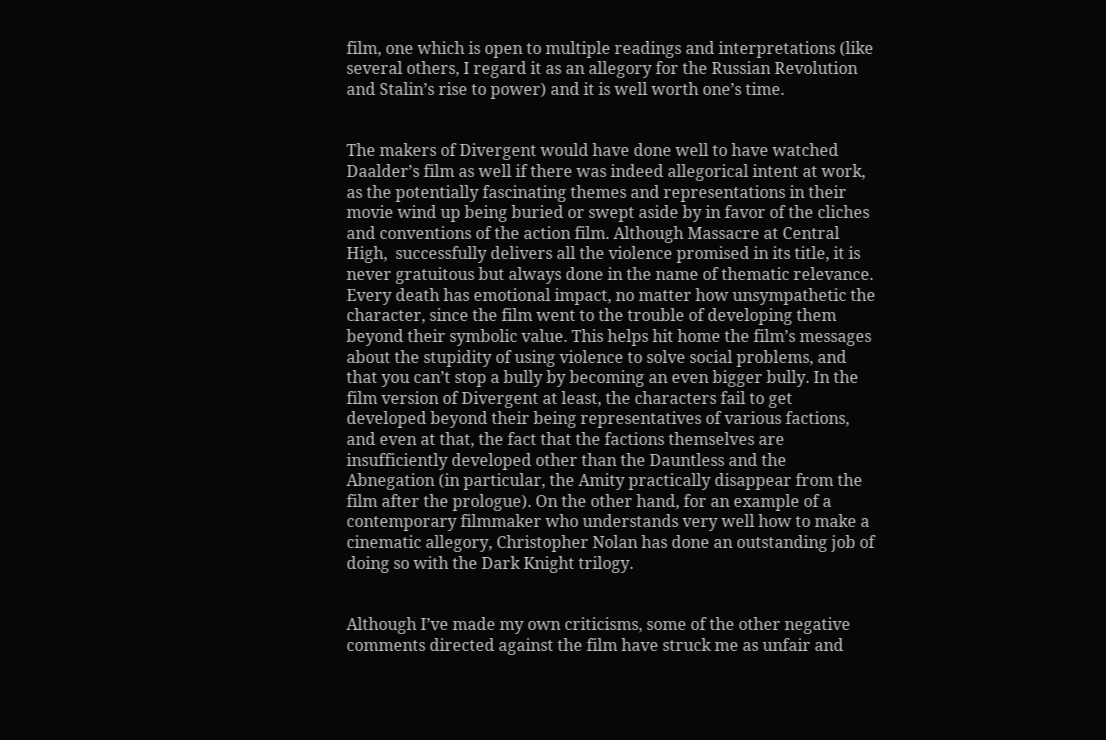film, one which is open to multiple readings and interpretations (like several others, I regard it as an allegory for the Russian Revolution and Stalin’s rise to power) and it is well worth one’s time.


The makers of Divergent would have done well to have watched Daalder’s film as well if there was indeed allegorical intent at work, as the potentially fascinating themes and representations in their movie wind up being buried or swept aside by in favor of the cliches and conventions of the action film. Although Massacre at Central High,  successfully delivers all the violence promised in its title, it is never gratuitous but always done in the name of thematic relevance. Every death has emotional impact, no matter how unsympathetic the character, since the film went to the trouble of developing them beyond their symbolic value. This helps hit home the film’s messages about the stupidity of using violence to solve social problems, and that you can’t stop a bully by becoming an even bigger bully. In the film version of Divergent at least, the characters fail to get developed beyond their being representatives of various factions, and even at that, the fact that the factions themselves are insufficiently developed other than the Dauntless and the Abnegation (in particular, the Amity practically disappear from the film after the prologue). On the other hand, for an example of a contemporary filmmaker who understands very well how to make a cinematic allegory, Christopher Nolan has done an outstanding job of doing so with the Dark Knight trilogy.


Although I’ve made my own criticisms, some of the other negative comments directed against the film have struck me as unfair and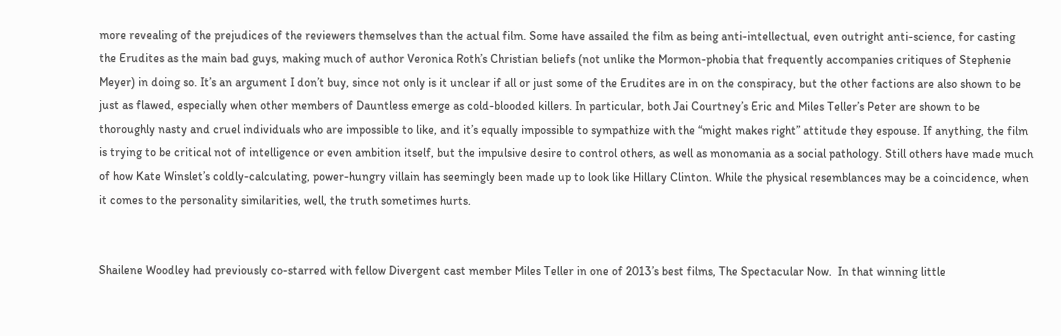more revealing of the prejudices of the reviewers themselves than the actual film. Some have assailed the film as being anti-intellectual, even outright anti-science, for casting the Erudites as the main bad guys, making much of author Veronica Roth’s Christian beliefs (not unlike the Mormon-phobia that frequently accompanies critiques of Stephenie Meyer) in doing so. It’s an argument I don’t buy, since not only is it unclear if all or just some of the Erudites are in on the conspiracy, but the other factions are also shown to be just as flawed, especially when other members of Dauntless emerge as cold-blooded killers. In particular, both Jai Courtney’s Eric and Miles Teller’s Peter are shown to be thoroughly nasty and cruel individuals who are impossible to like, and it’s equally impossible to sympathize with the “might makes right” attitude they espouse. If anything, the film is trying to be critical not of intelligence or even ambition itself, but the impulsive desire to control others, as well as monomania as a social pathology. Still others have made much of how Kate Winslet’s coldly-calculating, power-hungry villain has seemingly been made up to look like Hillary Clinton. While the physical resemblances may be a coincidence, when it comes to the personality similarities, well, the truth sometimes hurts.


Shailene Woodley had previously co-starred with fellow Divergent cast member Miles Teller in one of 2013’s best films, The Spectacular Now.  In that winning little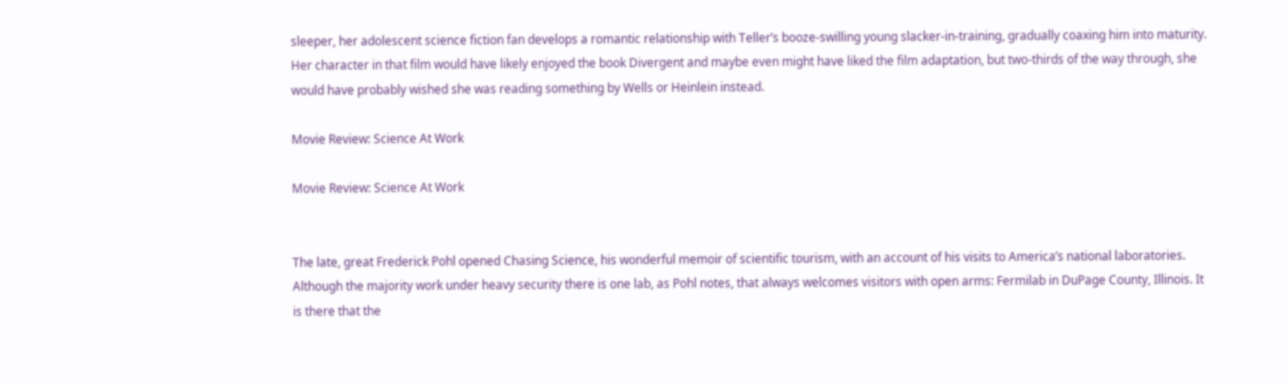sleeper, her adolescent science fiction fan develops a romantic relationship with Teller’s booze-swilling young slacker-in-training, gradually coaxing him into maturity. Her character in that film would have likely enjoyed the book Divergent and maybe even might have liked the film adaptation, but two-thirds of the way through, she would have probably wished she was reading something by Wells or Heinlein instead.

Movie Review: Science At Work

Movie Review: Science At Work


The late, great Frederick Pohl opened Chasing Science, his wonderful memoir of scientific tourism, with an account of his visits to America’s national laboratories. Although the majority work under heavy security there is one lab, as Pohl notes, that always welcomes visitors with open arms: Fermilab in DuPage County, Illinois. It is there that the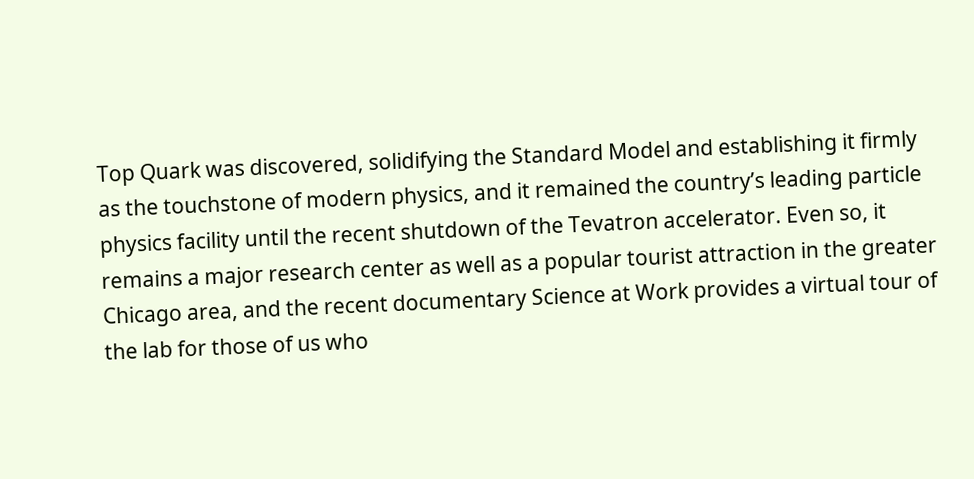Top Quark was discovered, solidifying the Standard Model and establishing it firmly as the touchstone of modern physics, and it remained the country’s leading particle physics facility until the recent shutdown of the Tevatron accelerator. Even so, it remains a major research center as well as a popular tourist attraction in the greater Chicago area, and the recent documentary Science at Work provides a virtual tour of the lab for those of us who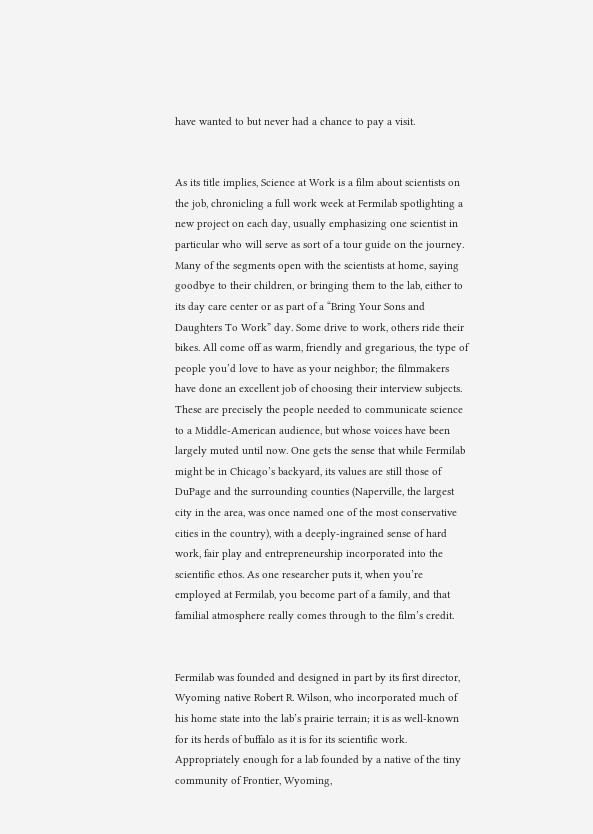have wanted to but never had a chance to pay a visit.


As its title implies, Science at Work is a film about scientists on the job, chronicling a full work week at Fermilab spotlighting a new project on each day, usually emphasizing one scientist in particular who will serve as sort of a tour guide on the journey. Many of the segments open with the scientists at home, saying goodbye to their children, or bringing them to the lab, either to its day care center or as part of a “Bring Your Sons and Daughters To Work” day. Some drive to work, others ride their bikes. All come off as warm, friendly and gregarious, the type of people you’d love to have as your neighbor; the filmmakers have done an excellent job of choosing their interview subjects. These are precisely the people needed to communicate science to a Middle-American audience, but whose voices have been largely muted until now. One gets the sense that while Fermilab might be in Chicago’s backyard, its values are still those of DuPage and the surrounding counties (Naperville, the largest city in the area, was once named one of the most conservative cities in the country), with a deeply-ingrained sense of hard work, fair play and entrepreneurship incorporated into the scientific ethos. As one researcher puts it, when you’re employed at Fermilab, you become part of a family, and that familial atmosphere really comes through to the film’s credit.


Fermilab was founded and designed in part by its first director, Wyoming native Robert R. Wilson, who incorporated much of his home state into the lab’s prairie terrain; it is as well-known for its herds of buffalo as it is for its scientific work. Appropriately enough for a lab founded by a native of the tiny community of Frontier, Wyoming,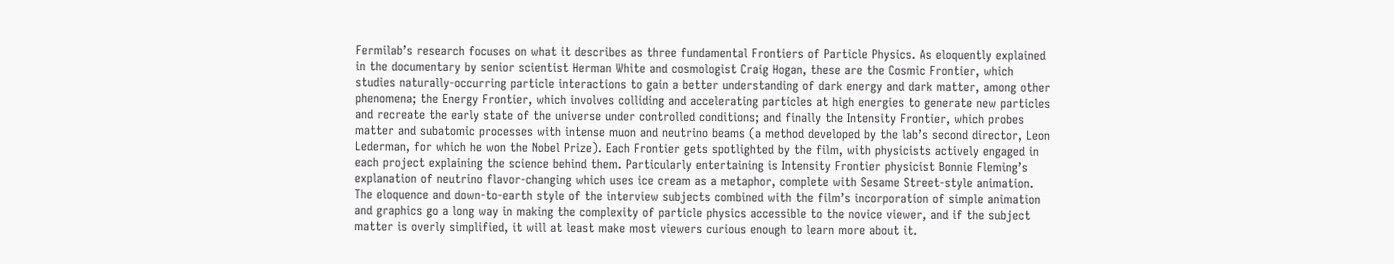Fermilab’s research focuses on what it describes as three fundamental Frontiers of Particle Physics. As eloquently explained in the documentary by senior scientist Herman White and cosmologist Craig Hogan, these are the Cosmic Frontier, which studies naturally-occurring particle interactions to gain a better understanding of dark energy and dark matter, among other phenomena; the Energy Frontier, which involves colliding and accelerating particles at high energies to generate new particles and recreate the early state of the universe under controlled conditions; and finally the Intensity Frontier, which probes matter and subatomic processes with intense muon and neutrino beams (a method developed by the lab’s second director, Leon Lederman, for which he won the Nobel Prize). Each Frontier gets spotlighted by the film, with physicists actively engaged in each project explaining the science behind them. Particularly entertaining is Intensity Frontier physicist Bonnie Fleming’s explanation of neutrino flavor-changing which uses ice cream as a metaphor, complete with Sesame Street-style animation. The eloquence and down-to-earth style of the interview subjects combined with the film’s incorporation of simple animation and graphics go a long way in making the complexity of particle physics accessible to the novice viewer, and if the subject matter is overly simplified, it will at least make most viewers curious enough to learn more about it.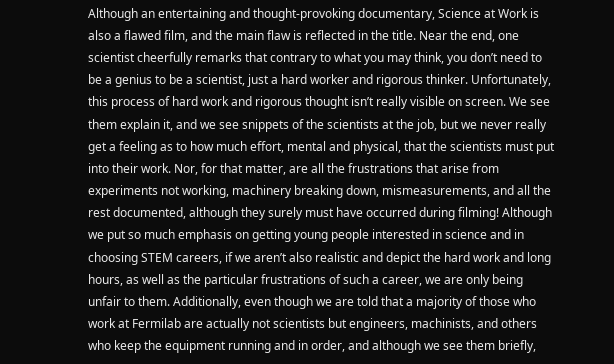Although an entertaining and thought-provoking documentary, Science at Work is also a flawed film, and the main flaw is reflected in the title. Near the end, one scientist cheerfully remarks that contrary to what you may think, you don’t need to be a genius to be a scientist, just a hard worker and rigorous thinker. Unfortunately, this process of hard work and rigorous thought isn’t really visible on screen. We see them explain it, and we see snippets of the scientists at the job, but we never really get a feeling as to how much effort, mental and physical, that the scientists must put into their work. Nor, for that matter, are all the frustrations that arise from experiments not working, machinery breaking down, mismeasurements, and all the rest documented, although they surely must have occurred during filming! Although we put so much emphasis on getting young people interested in science and in choosing STEM careers, if we aren’t also realistic and depict the hard work and long hours, as well as the particular frustrations of such a career, we are only being unfair to them. Additionally, even though we are told that a majority of those who work at Fermilab are actually not scientists but engineers, machinists, and others who keep the equipment running and in order, and although we see them briefly,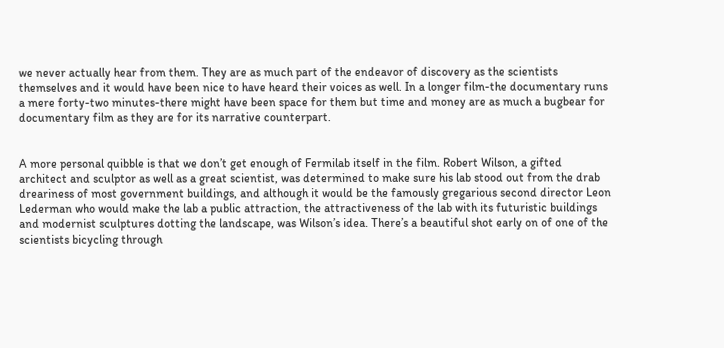we never actually hear from them. They are as much part of the endeavor of discovery as the scientists themselves and it would have been nice to have heard their voices as well. In a longer film-the documentary runs a mere forty-two minutes-there might have been space for them but time and money are as much a bugbear for documentary film as they are for its narrative counterpart.


A more personal quibble is that we don’t get enough of Fermilab itself in the film. Robert Wilson, a gifted architect and sculptor as well as a great scientist, was determined to make sure his lab stood out from the drab dreariness of most government buildings, and although it would be the famously gregarious second director Leon Lederman who would make the lab a public attraction, the attractiveness of the lab with its futuristic buildings and modernist sculptures dotting the landscape, was Wilson’s idea. There’s a beautiful shot early on of one of the scientists bicycling through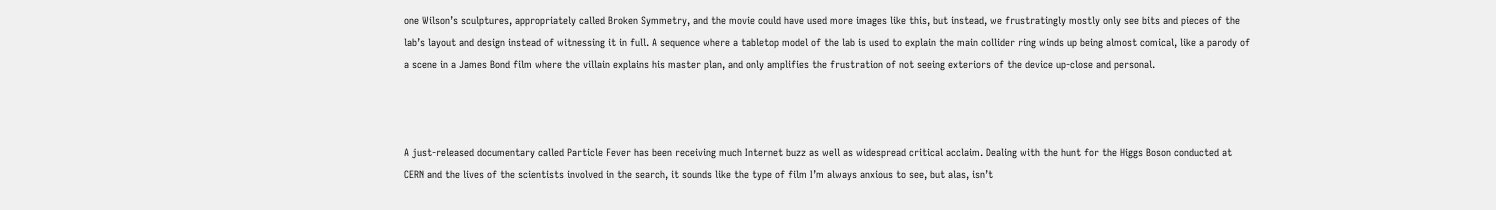one Wilson’s sculptures, appropriately called Broken Symmetry, and the movie could have used more images like this, but instead, we frustratingly mostly only see bits and pieces of the lab’s layout and design instead of witnessing it in full. A sequence where a tabletop model of the lab is used to explain the main collider ring winds up being almost comical, like a parody of a scene in a James Bond film where the villain explains his master plan, and only amplifies the frustration of not seeing exteriors of the device up-close and personal.



A just-released documentary called Particle Fever has been receiving much Internet buzz as well as widespread critical acclaim. Dealing with the hunt for the Higgs Boson conducted at CERN and the lives of the scientists involved in the search, it sounds like the type of film I’m always anxious to see, but alas, isn’t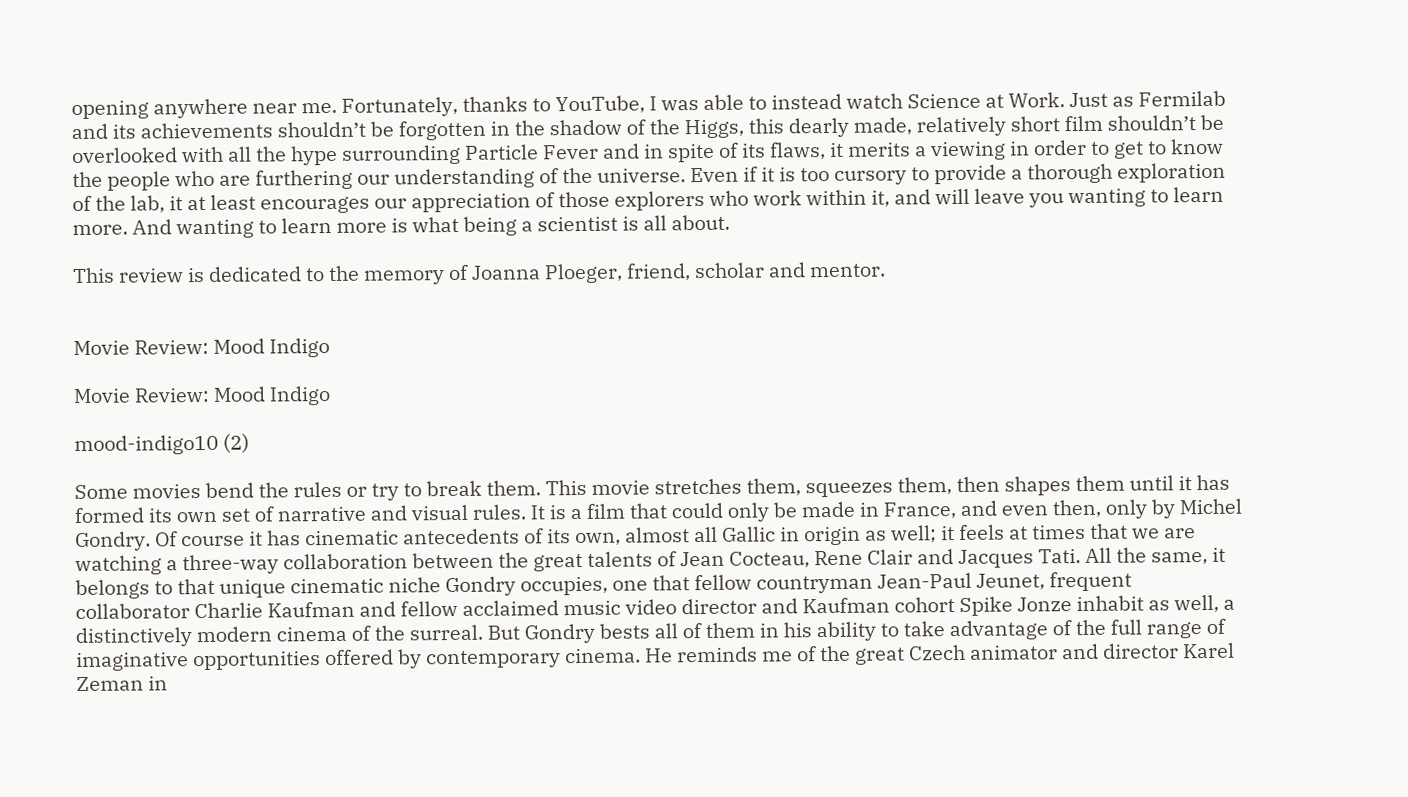opening anywhere near me. Fortunately, thanks to YouTube, I was able to instead watch Science at Work. Just as Fermilab and its achievements shouldn’t be forgotten in the shadow of the Higgs, this dearly made, relatively short film shouldn’t be overlooked with all the hype surrounding Particle Fever and in spite of its flaws, it merits a viewing in order to get to know the people who are furthering our understanding of the universe. Even if it is too cursory to provide a thorough exploration of the lab, it at least encourages our appreciation of those explorers who work within it, and will leave you wanting to learn more. And wanting to learn more is what being a scientist is all about.

This review is dedicated to the memory of Joanna Ploeger, friend, scholar and mentor.


Movie Review: Mood Indigo

Movie Review: Mood Indigo

mood-indigo10 (2)

Some movies bend the rules or try to break them. This movie stretches them, squeezes them, then shapes them until it has formed its own set of narrative and visual rules. It is a film that could only be made in France, and even then, only by Michel Gondry. Of course it has cinematic antecedents of its own, almost all Gallic in origin as well; it feels at times that we are watching a three-way collaboration between the great talents of Jean Cocteau, Rene Clair and Jacques Tati. All the same, it belongs to that unique cinematic niche Gondry occupies, one that fellow countryman Jean-Paul Jeunet, frequent collaborator Charlie Kaufman and fellow acclaimed music video director and Kaufman cohort Spike Jonze inhabit as well, a distinctively modern cinema of the surreal. But Gondry bests all of them in his ability to take advantage of the full range of imaginative opportunities offered by contemporary cinema. He reminds me of the great Czech animator and director Karel Zeman in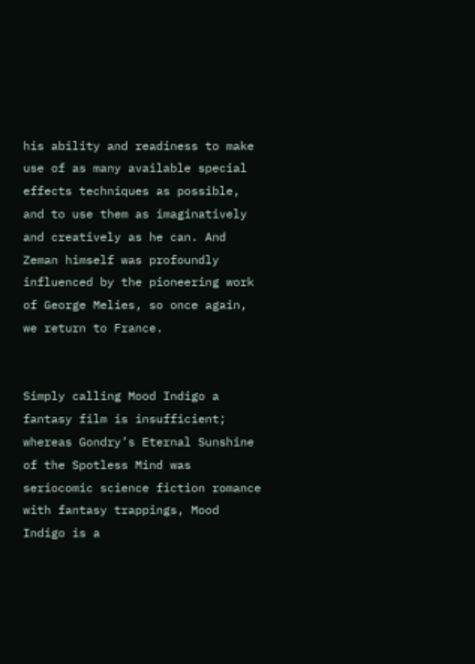his ability and readiness to make use of as many available special effects techniques as possible, and to use them as imaginatively and creatively as he can. And Zeman himself was profoundly influenced by the pioneering work of George Melies, so once again, we return to France.


Simply calling Mood Indigo a fantasy film is insufficient; whereas Gondry’s Eternal Sunshine of the Spotless Mind was seriocomic science fiction romance with fantasy trappings, Mood Indigo is a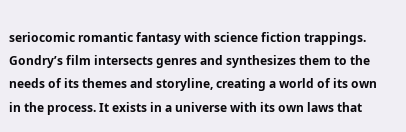seriocomic romantic fantasy with science fiction trappings. Gondry’s film intersects genres and synthesizes them to the needs of its themes and storyline, creating a world of its own in the process. It exists in a universe with its own laws that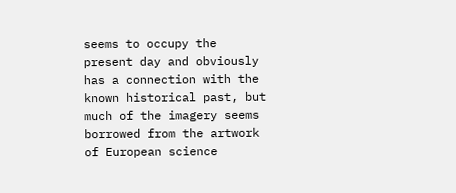seems to occupy the present day and obviously has a connection with the known historical past, but much of the imagery seems borrowed from the artwork of European science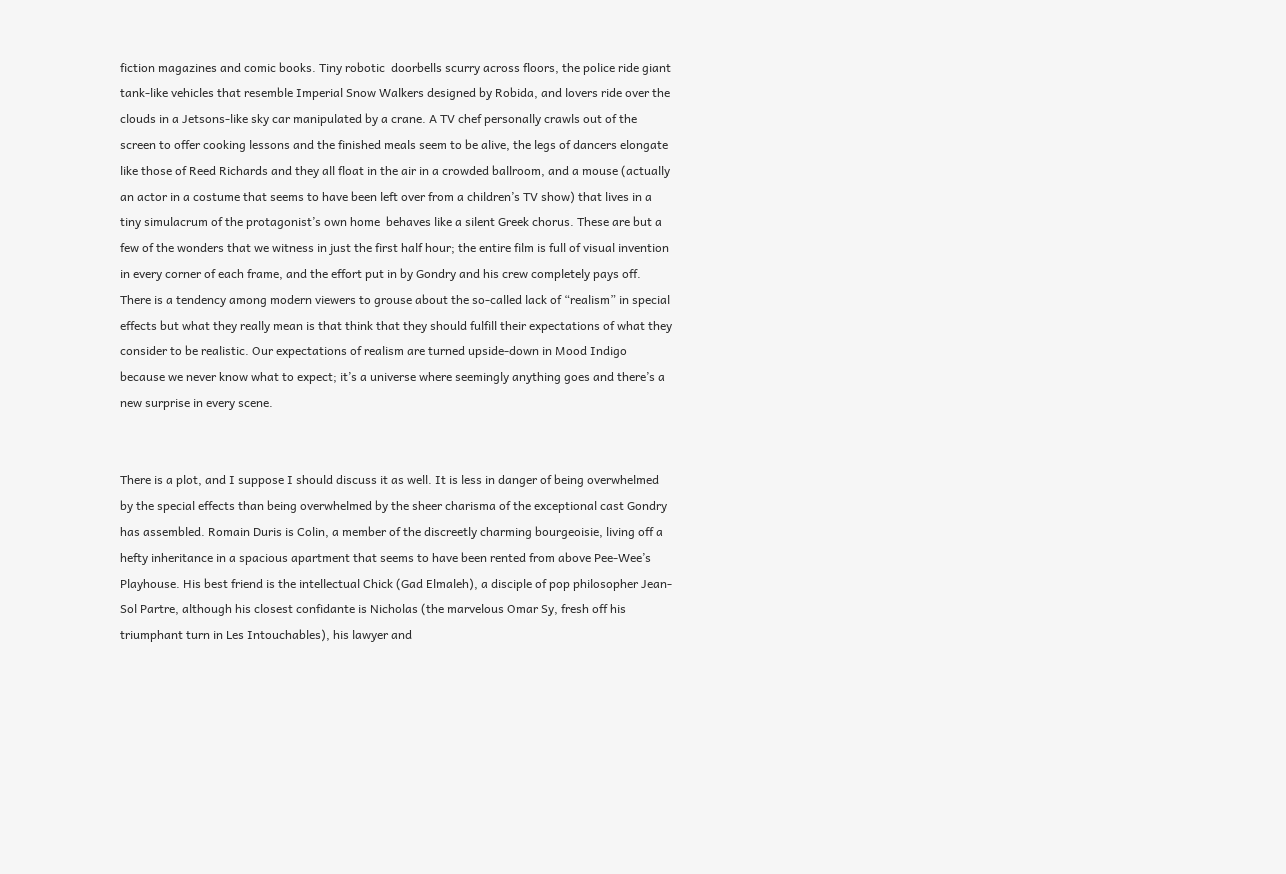fiction magazines and comic books. Tiny robotic  doorbells scurry across floors, the police ride giant tank-like vehicles that resemble Imperial Snow Walkers designed by Robida, and lovers ride over the clouds in a Jetsons-like sky car manipulated by a crane. A TV chef personally crawls out of the screen to offer cooking lessons and the finished meals seem to be alive, the legs of dancers elongate like those of Reed Richards and they all float in the air in a crowded ballroom, and a mouse (actually an actor in a costume that seems to have been left over from a children’s TV show) that lives in a tiny simulacrum of the protagonist’s own home  behaves like a silent Greek chorus. These are but a few of the wonders that we witness in just the first half hour; the entire film is full of visual invention in every corner of each frame, and the effort put in by Gondry and his crew completely pays off. There is a tendency among modern viewers to grouse about the so-called lack of “realism” in special effects but what they really mean is that think that they should fulfill their expectations of what they consider to be realistic. Our expectations of realism are turned upside-down in Mood Indigo because we never know what to expect; it’s a universe where seemingly anything goes and there’s a new surprise in every scene.


There is a plot, and I suppose I should discuss it as well. It is less in danger of being overwhelmed by the special effects than being overwhelmed by the sheer charisma of the exceptional cast Gondry has assembled. Romain Duris is Colin, a member of the discreetly charming bourgeoisie, living off a hefty inheritance in a spacious apartment that seems to have been rented from above Pee-Wee’s Playhouse. His best friend is the intellectual Chick (Gad Elmaleh), a disciple of pop philosopher Jean-Sol Partre, although his closest confidante is Nicholas (the marvelous Omar Sy, fresh off his triumphant turn in Les Intouchables), his lawyer and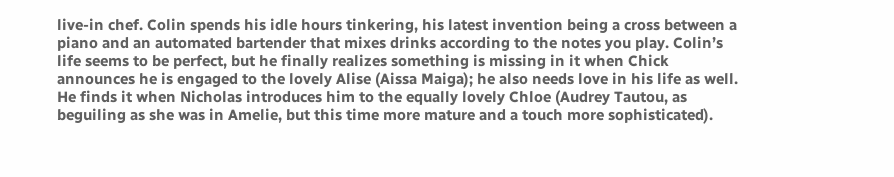live-in chef. Colin spends his idle hours tinkering, his latest invention being a cross between a piano and an automated bartender that mixes drinks according to the notes you play. Colin’s life seems to be perfect, but he finally realizes something is missing in it when Chick announces he is engaged to the lovely Alise (Aissa Maiga); he also needs love in his life as well. He finds it when Nicholas introduces him to the equally lovely Chloe (Audrey Tautou, as beguiling as she was in Amelie, but this time more mature and a touch more sophisticated).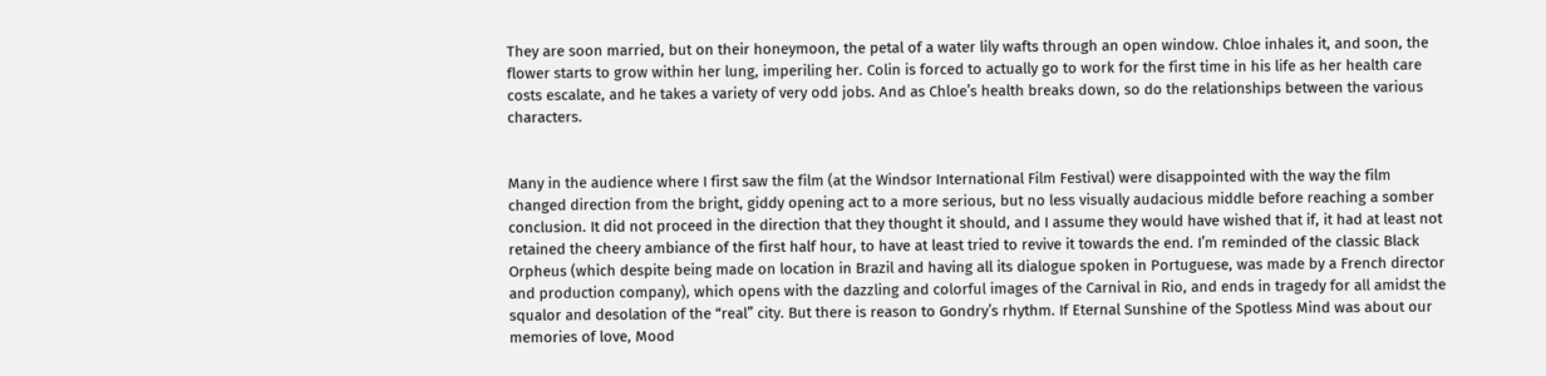They are soon married, but on their honeymoon, the petal of a water lily wafts through an open window. Chloe inhales it, and soon, the flower starts to grow within her lung, imperiling her. Colin is forced to actually go to work for the first time in his life as her health care costs escalate, and he takes a variety of very odd jobs. And as Chloe’s health breaks down, so do the relationships between the various characters.


Many in the audience where I first saw the film (at the Windsor International Film Festival) were disappointed with the way the film changed direction from the bright, giddy opening act to a more serious, but no less visually audacious middle before reaching a somber conclusion. It did not proceed in the direction that they thought it should, and I assume they would have wished that if, it had at least not retained the cheery ambiance of the first half hour, to have at least tried to revive it towards the end. I’m reminded of the classic Black Orpheus (which despite being made on location in Brazil and having all its dialogue spoken in Portuguese, was made by a French director and production company), which opens with the dazzling and colorful images of the Carnival in Rio, and ends in tragedy for all amidst the squalor and desolation of the “real” city. But there is reason to Gondry’s rhythm. If Eternal Sunshine of the Spotless Mind was about our memories of love, Mood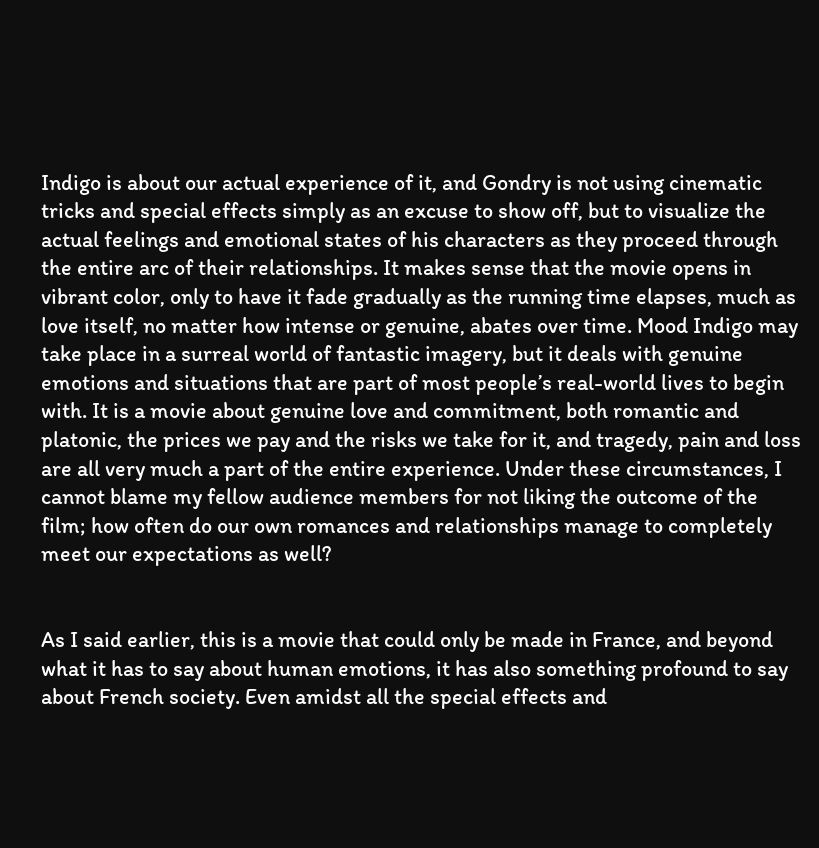Indigo is about our actual experience of it, and Gondry is not using cinematic tricks and special effects simply as an excuse to show off, but to visualize the actual feelings and emotional states of his characters as they proceed through the entire arc of their relationships. It makes sense that the movie opens in vibrant color, only to have it fade gradually as the running time elapses, much as love itself, no matter how intense or genuine, abates over time. Mood Indigo may take place in a surreal world of fantastic imagery, but it deals with genuine emotions and situations that are part of most people’s real-world lives to begin with. It is a movie about genuine love and commitment, both romantic and platonic, the prices we pay and the risks we take for it, and tragedy, pain and loss are all very much a part of the entire experience. Under these circumstances, I cannot blame my fellow audience members for not liking the outcome of the film; how often do our own romances and relationships manage to completely meet our expectations as well?


As I said earlier, this is a movie that could only be made in France, and beyond what it has to say about human emotions, it has also something profound to say about French society. Even amidst all the special effects and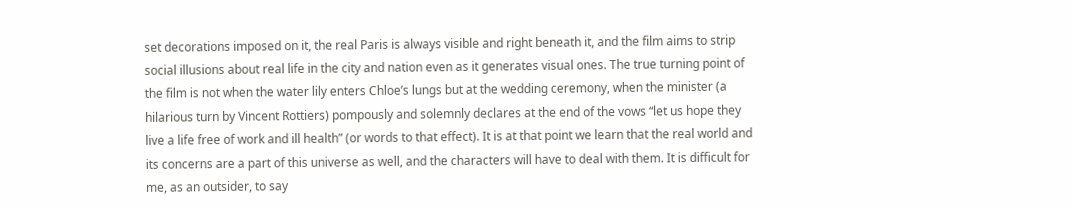set decorations imposed on it, the real Paris is always visible and right beneath it, and the film aims to strip social illusions about real life in the city and nation even as it generates visual ones. The true turning point of the film is not when the water lily enters Chloe’s lungs but at the wedding ceremony, when the minister (a hilarious turn by Vincent Rottiers) pompously and solemnly declares at the end of the vows “let us hope they live a life free of work and ill health” (or words to that effect). It is at that point we learn that the real world and its concerns are a part of this universe as well, and the characters will have to deal with them. It is difficult for me, as an outsider, to say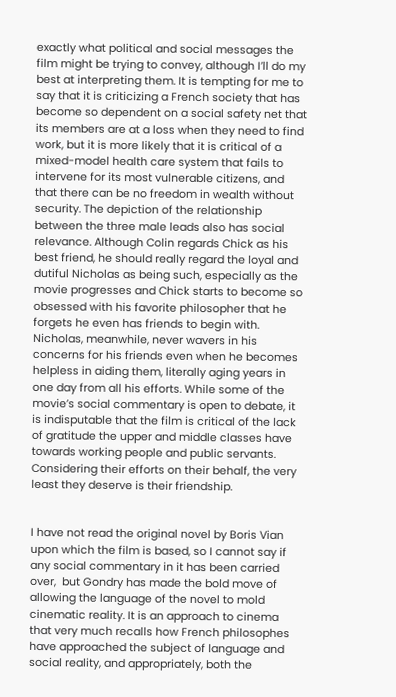exactly what political and social messages the film might be trying to convey, although I’ll do my best at interpreting them. It is tempting for me to say that it is criticizing a French society that has become so dependent on a social safety net that its members are at a loss when they need to find work, but it is more likely that it is critical of a mixed-model health care system that fails to intervene for its most vulnerable citizens, and that there can be no freedom in wealth without security. The depiction of the relationship between the three male leads also has social relevance. Although Colin regards Chick as his best friend, he should really regard the loyal and dutiful Nicholas as being such, especially as the movie progresses and Chick starts to become so obsessed with his favorite philosopher that he forgets he even has friends to begin with. Nicholas, meanwhile, never wavers in his concerns for his friends even when he becomes helpless in aiding them, literally aging years in one day from all his efforts. While some of the movie’s social commentary is open to debate, it is indisputable that the film is critical of the lack of gratitude the upper and middle classes have towards working people and public servants. Considering their efforts on their behalf, the very least they deserve is their friendship.


I have not read the original novel by Boris Vian upon which the film is based, so I cannot say if any social commentary in it has been carried over,  but Gondry has made the bold move of allowing the language of the novel to mold cinematic reality. It is an approach to cinema that very much recalls how French philosophes have approached the subject of language and social reality, and appropriately, both the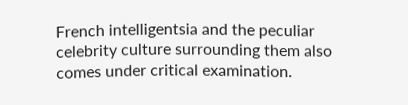French intelligentsia and the peculiar celebrity culture surrounding them also comes under critical examination.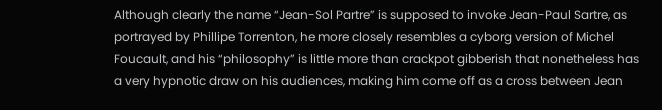Although clearly the name “Jean-Sol Partre” is supposed to invoke Jean-Paul Sartre, as portrayed by Phillipe Torrenton, he more closely resembles a cyborg version of Michel Foucault, and his “philosophy” is little more than crackpot gibberish that nonetheless has a very hypnotic draw on his audiences, making him come off as a cross between Jean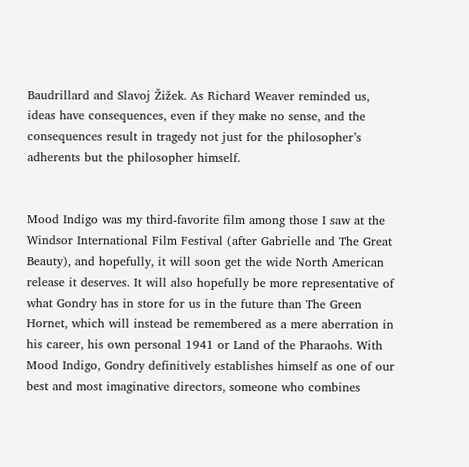Baudrillard and Slavoj Žižek. As Richard Weaver reminded us, ideas have consequences, even if they make no sense, and the consequences result in tragedy not just for the philosopher’s adherents but the philosopher himself.


Mood Indigo was my third-favorite film among those I saw at the Windsor International Film Festival (after Gabrielle and The Great Beauty), and hopefully, it will soon get the wide North American release it deserves. It will also hopefully be more representative of what Gondry has in store for us in the future than The Green Hornet, which will instead be remembered as a mere aberration in his career, his own personal 1941 or Land of the Pharaohs. With Mood Indigo, Gondry definitively establishes himself as one of our best and most imaginative directors, someone who combines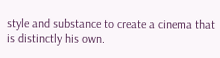style and substance to create a cinema that is distinctly his own.